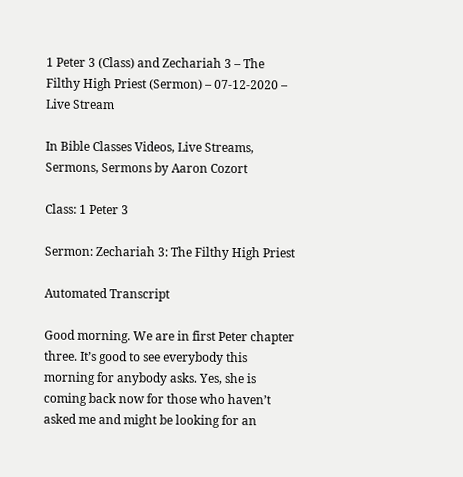1 Peter 3 (Class) and Zechariah 3 – The Filthy High Priest (Sermon) – 07-12-2020 – Live Stream

In Bible Classes Videos, Live Streams, Sermons, Sermons by Aaron Cozort

Class: 1 Peter 3

Sermon: Zechariah 3: The Filthy High Priest

Automated Transcript

Good morning. We are in first Peter chapter three. It’s good to see everybody this morning for anybody asks. Yes, she is coming back now for those who haven’t asked me and might be looking for an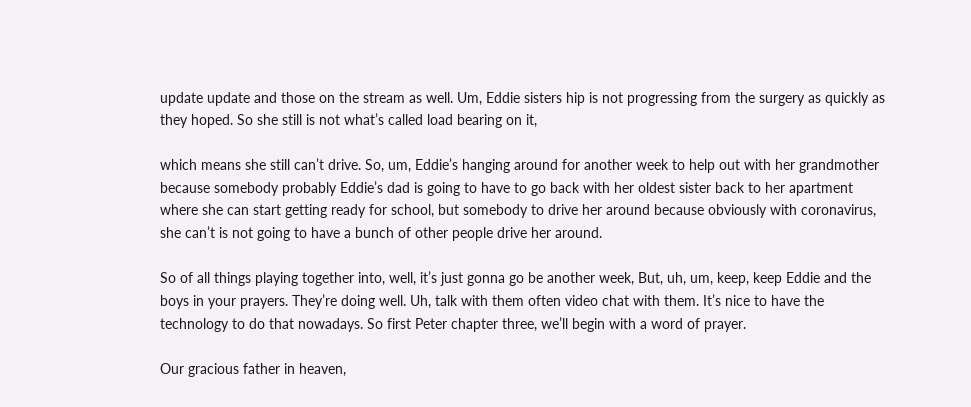update update and those on the stream as well. Um, Eddie sisters hip is not progressing from the surgery as quickly as they hoped. So she still is not what’s called load bearing on it,

which means she still can’t drive. So, um, Eddie’s hanging around for another week to help out with her grandmother because somebody probably Eddie’s dad is going to have to go back with her oldest sister back to her apartment where she can start getting ready for school, but somebody to drive her around because obviously with coronavirus, she can’t is not going to have a bunch of other people drive her around.

So of all things playing together into, well, it’s just gonna go be another week, But, uh, um, keep, keep Eddie and the boys in your prayers. They’re doing well. Uh, talk with them often video chat with them. It’s nice to have the technology to do that nowadays. So first Peter chapter three, we’ll begin with a word of prayer.

Our gracious father in heaven,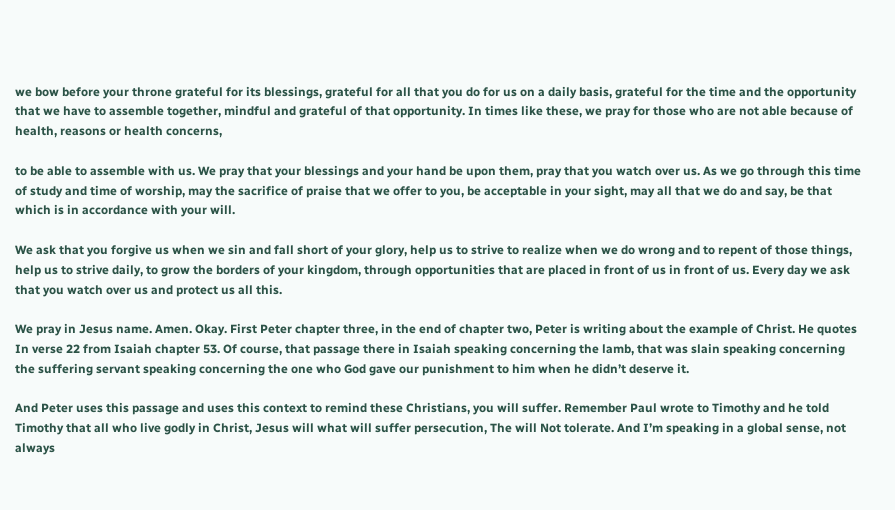we bow before your throne grateful for its blessings, grateful for all that you do for us on a daily basis, grateful for the time and the opportunity that we have to assemble together, mindful and grateful of that opportunity. In times like these, we pray for those who are not able because of health, reasons or health concerns,

to be able to assemble with us. We pray that your blessings and your hand be upon them, pray that you watch over us. As we go through this time of study and time of worship, may the sacrifice of praise that we offer to you, be acceptable in your sight, may all that we do and say, be that which is in accordance with your will.

We ask that you forgive us when we sin and fall short of your glory, help us to strive to realize when we do wrong and to repent of those things, help us to strive daily, to grow the borders of your kingdom, through opportunities that are placed in front of us in front of us. Every day we ask that you watch over us and protect us all this.

We pray in Jesus name. Amen. Okay. First Peter chapter three, in the end of chapter two, Peter is writing about the example of Christ. He quotes In verse 22 from Isaiah chapter 53. Of course, that passage there in Isaiah speaking concerning the lamb, that was slain speaking concerning the suffering servant speaking concerning the one who God gave our punishment to him when he didn’t deserve it.

And Peter uses this passage and uses this context to remind these Christians, you will suffer. Remember Paul wrote to Timothy and he told Timothy that all who live godly in Christ, Jesus will what will suffer persecution, The will Not tolerate. And I’m speaking in a global sense, not always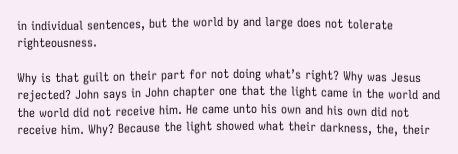in individual sentences, but the world by and large does not tolerate righteousness.

Why is that guilt on their part for not doing what’s right? Why was Jesus rejected? John says in John chapter one that the light came in the world and the world did not receive him. He came unto his own and his own did not receive him. Why? Because the light showed what their darkness, the, their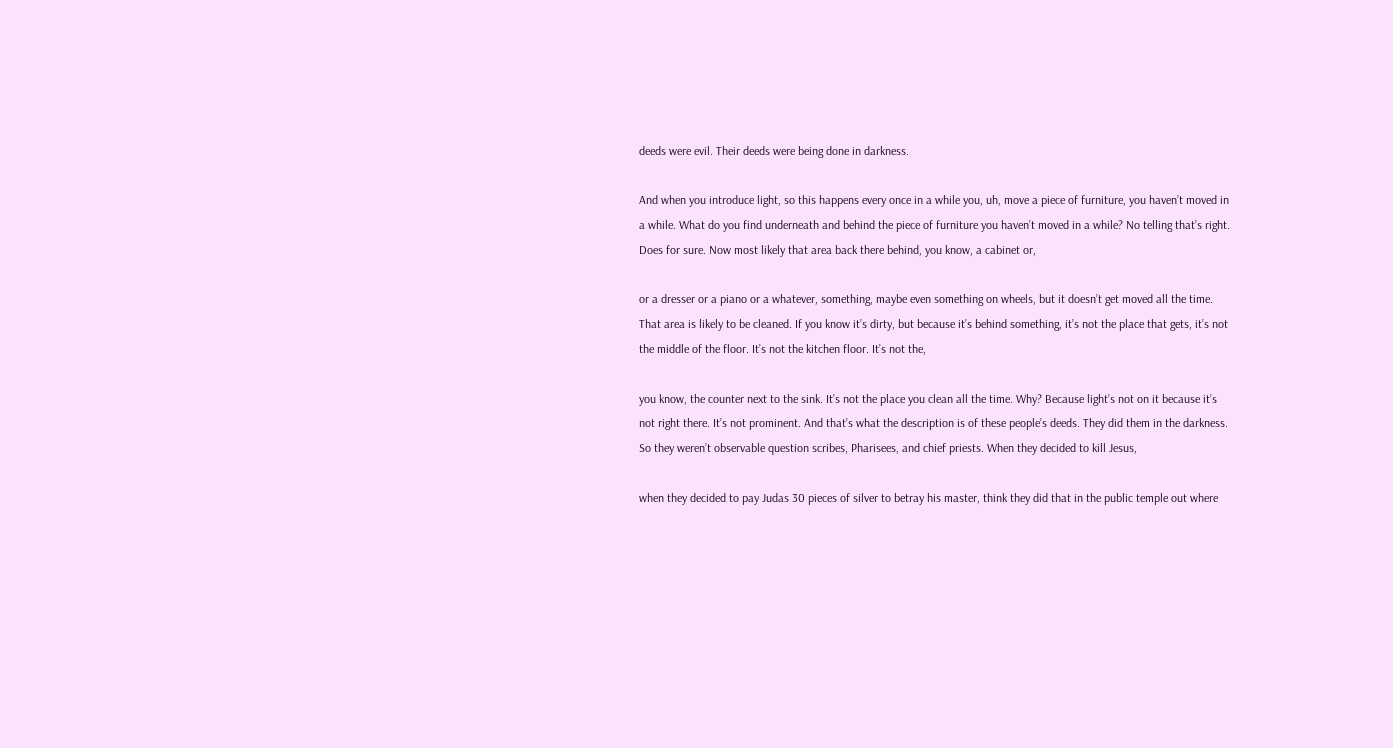deeds were evil. Their deeds were being done in darkness.

And when you introduce light, so this happens every once in a while you, uh, move a piece of furniture, you haven’t moved in a while. What do you find underneath and behind the piece of furniture you haven’t moved in a while? No telling that’s right. Does for sure. Now most likely that area back there behind, you know, a cabinet or,

or a dresser or a piano or a whatever, something, maybe even something on wheels, but it doesn’t get moved all the time. That area is likely to be cleaned. If you know it’s dirty, but because it’s behind something, it’s not the place that gets, it’s not the middle of the floor. It’s not the kitchen floor. It’s not the,

you know, the counter next to the sink. It’s not the place you clean all the time. Why? Because light’s not on it because it’s not right there. It’s not prominent. And that’s what the description is of these people’s deeds. They did them in the darkness. So they weren’t observable question scribes, Pharisees, and chief priests. When they decided to kill Jesus,

when they decided to pay Judas 30 pieces of silver to betray his master, think they did that in the public temple out where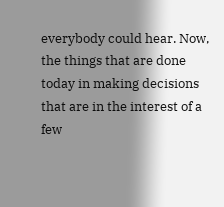everybody could hear. Now, the things that are done today in making decisions that are in the interest of a few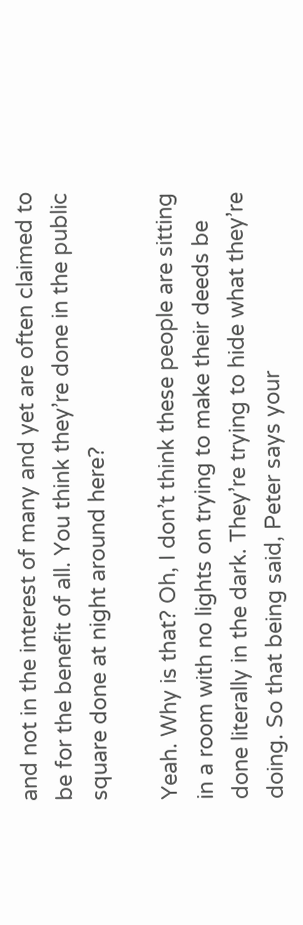and not in the interest of many and yet are often claimed to be for the benefit of all. You think they’re done in the public square done at night around here?

Yeah. Why is that? Oh, I don’t think these people are sitting in a room with no lights on trying to make their deeds be done literally in the dark. They’re trying to hide what they’re doing. So that being said, Peter says your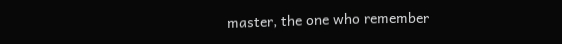master, the one who remember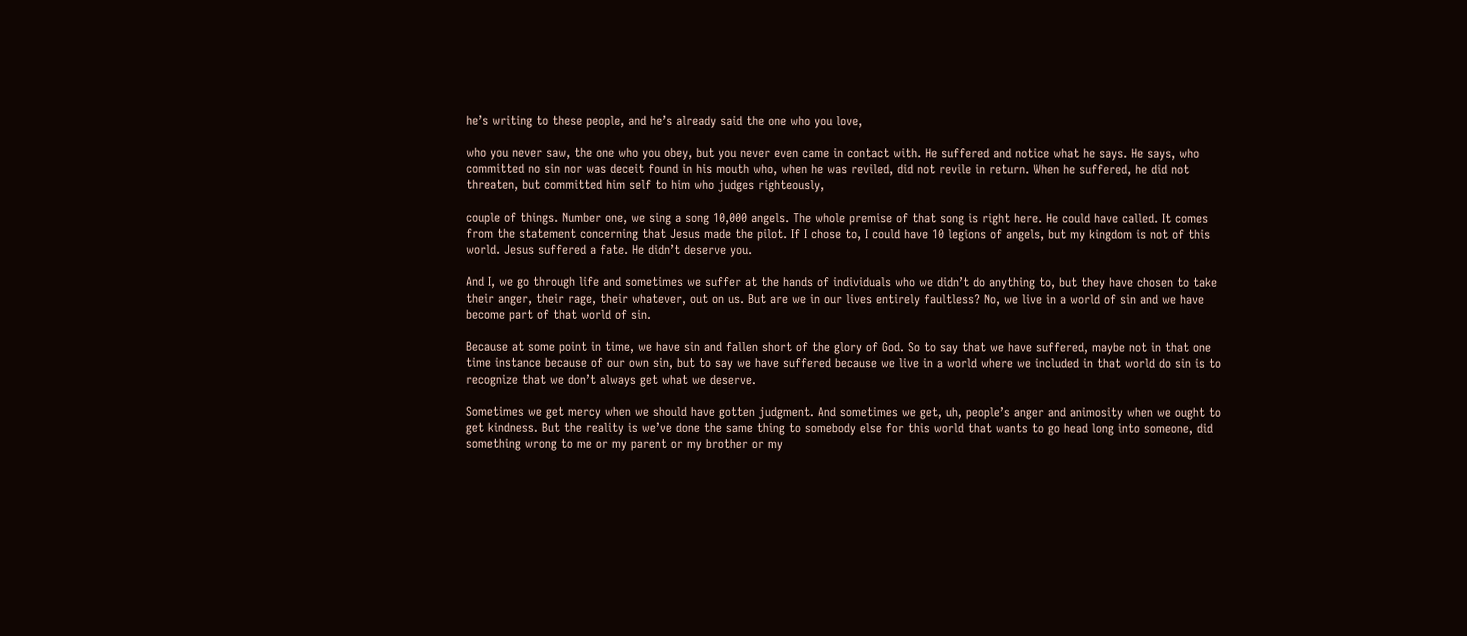he’s writing to these people, and he’s already said the one who you love,

who you never saw, the one who you obey, but you never even came in contact with. He suffered and notice what he says. He says, who committed no sin nor was deceit found in his mouth who, when he was reviled, did not revile in return. When he suffered, he did not threaten, but committed him self to him who judges righteously,

couple of things. Number one, we sing a song 10,000 angels. The whole premise of that song is right here. He could have called. It comes from the statement concerning that Jesus made the pilot. If I chose to, I could have 10 legions of angels, but my kingdom is not of this world. Jesus suffered a fate. He didn’t deserve you.

And I, we go through life and sometimes we suffer at the hands of individuals who we didn’t do anything to, but they have chosen to take their anger, their rage, their whatever, out on us. But are we in our lives entirely faultless? No, we live in a world of sin and we have become part of that world of sin.

Because at some point in time, we have sin and fallen short of the glory of God. So to say that we have suffered, maybe not in that one time instance because of our own sin, but to say we have suffered because we live in a world where we included in that world do sin is to recognize that we don’t always get what we deserve.

Sometimes we get mercy when we should have gotten judgment. And sometimes we get, uh, people’s anger and animosity when we ought to get kindness. But the reality is we’ve done the same thing to somebody else for this world that wants to go head long into someone, did something wrong to me or my parent or my brother or my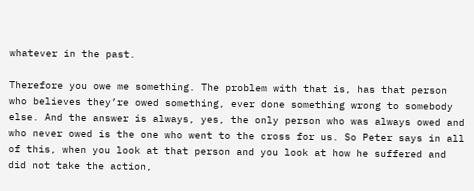whatever in the past.

Therefore you owe me something. The problem with that is, has that person who believes they’re owed something, ever done something wrong to somebody else. And the answer is always, yes, the only person who was always owed and who never owed is the one who went to the cross for us. So Peter says in all of this, when you look at that person and you look at how he suffered and did not take the action,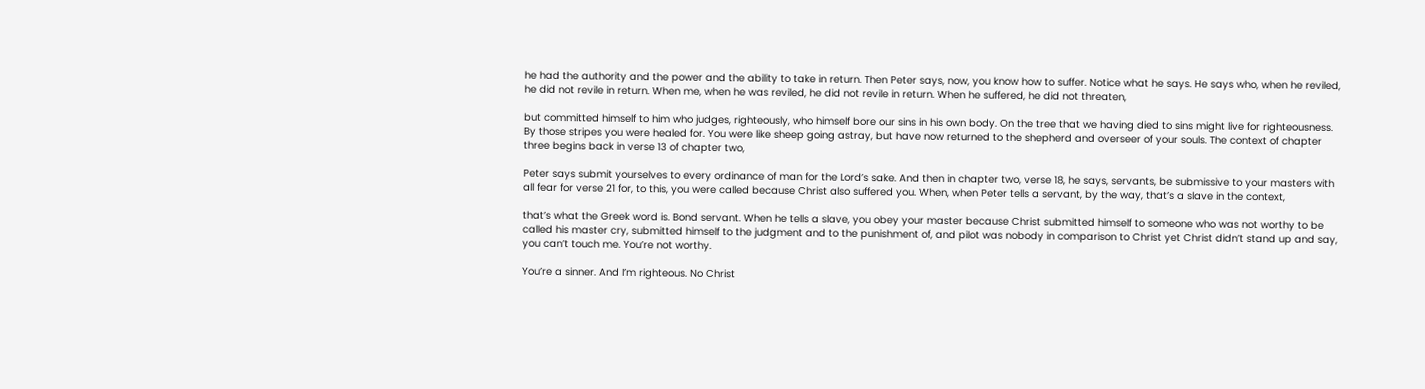he had the authority and the power and the ability to take in return. Then Peter says, now, you know how to suffer. Notice what he says. He says who, when he reviled, he did not revile in return. When me, when he was reviled, he did not revile in return. When he suffered, he did not threaten,

but committed himself to him who judges, righteously, who himself bore our sins in his own body. On the tree that we having died to sins might live for righteousness. By those stripes you were healed for. You were like sheep going astray, but have now returned to the shepherd and overseer of your souls. The context of chapter three begins back in verse 13 of chapter two,

Peter says submit yourselves to every ordinance of man for the Lord’s sake. And then in chapter two, verse 18, he says, servants, be submissive to your masters with all fear for verse 21 for, to this, you were called because Christ also suffered you. When, when Peter tells a servant, by the way, that’s a slave in the context,

that’s what the Greek word is. Bond servant. When he tells a slave, you obey your master because Christ submitted himself to someone who was not worthy to be called his master cry, submitted himself to the judgment and to the punishment of, and pilot was nobody in comparison to Christ yet Christ didn’t stand up and say, you can’t touch me. You’re not worthy.

You’re a sinner. And I’m righteous. No Christ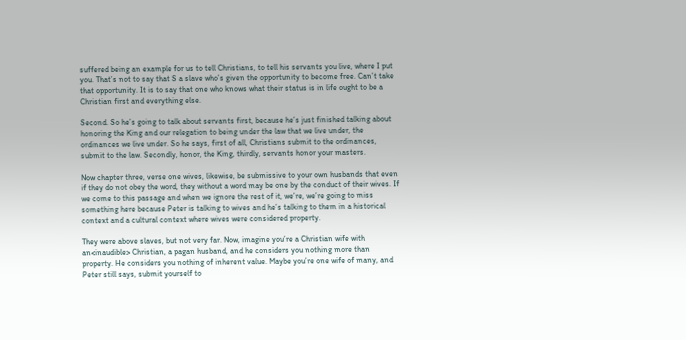suffered being an example for us to tell Christians, to tell his servants you live, where I put you. That’s not to say that S a slave who’s given the opportunity to become free. Can’t take that opportunity. It is to say that one who knows what their status is in life ought to be a Christian first and everything else.

Second. So he’s going to talk about servants first, because he’s just finished talking about honoring the King and our relegation to being under the law that we live under, the ordinances we live under. So he says, first of all, Christians submit to the ordinances, submit to the law. Secondly, honor, the King, thirdly, servants honor your masters.

Now chapter three, verse one wives, likewise, be submissive to your own husbands that even if they do not obey the word, they without a word may be one by the conduct of their wives. If we come to this passage and when we ignore the rest of it, we’re, we’re going to miss something here because Peter is talking to wives and he’s talking to them in a historical context and a cultural context where wives were considered property.

They were above slaves, but not very far. Now, imagine you’re a Christian wife with an<inaudible> Christian, a pagan husband, and he considers you nothing more than property. He considers you nothing of inherent value. Maybe you’re one wife of many, and Peter still says, submit yourself to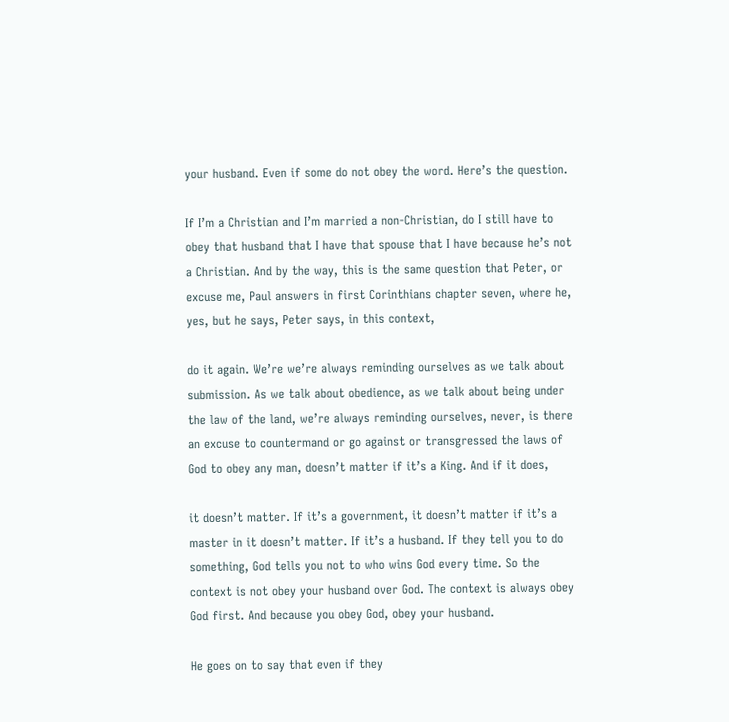your husband. Even if some do not obey the word. Here’s the question.

If I’m a Christian and I’m married a non-Christian, do I still have to obey that husband that I have that spouse that I have because he’s not a Christian. And by the way, this is the same question that Peter, or excuse me, Paul answers in first Corinthians chapter seven, where he, yes, but he says, Peter says, in this context,

do it again. We’re we’re always reminding ourselves as we talk about submission. As we talk about obedience, as we talk about being under the law of the land, we’re always reminding ourselves, never, is there an excuse to countermand or go against or transgressed the laws of God to obey any man, doesn’t matter if it’s a King. And if it does,

it doesn’t matter. If it’s a government, it doesn’t matter if it’s a master in it doesn’t matter. If it’s a husband. If they tell you to do something, God tells you not to who wins God every time. So the context is not obey your husband over God. The context is always obey God first. And because you obey God, obey your husband.

He goes on to say that even if they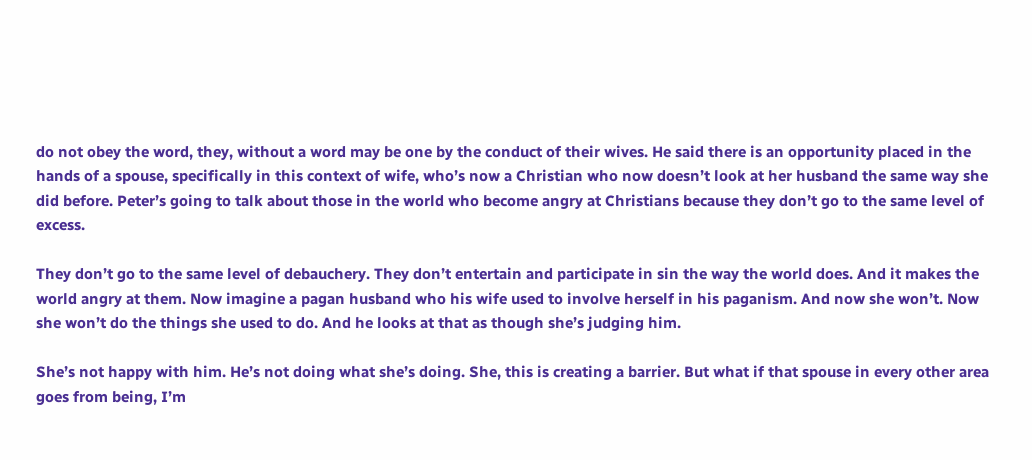do not obey the word, they, without a word may be one by the conduct of their wives. He said there is an opportunity placed in the hands of a spouse, specifically in this context of wife, who’s now a Christian who now doesn’t look at her husband the same way she did before. Peter’s going to talk about those in the world who become angry at Christians because they don’t go to the same level of excess.

They don’t go to the same level of debauchery. They don’t entertain and participate in sin the way the world does. And it makes the world angry at them. Now imagine a pagan husband who his wife used to involve herself in his paganism. And now she won’t. Now she won’t do the things she used to do. And he looks at that as though she’s judging him.

She’s not happy with him. He’s not doing what she’s doing. She, this is creating a barrier. But what if that spouse in every other area goes from being, I’m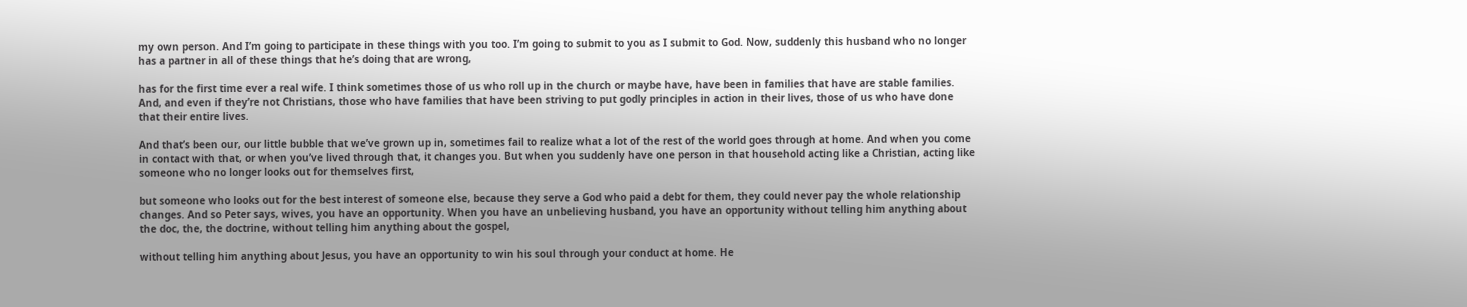my own person. And I’m going to participate in these things with you too. I’m going to submit to you as I submit to God. Now, suddenly this husband who no longer has a partner in all of these things that he’s doing that are wrong,

has for the first time ever a real wife. I think sometimes those of us who roll up in the church or maybe have, have been in families that have are stable families. And, and even if they’re not Christians, those who have families that have been striving to put godly principles in action in their lives, those of us who have done that their entire lives.

And that’s been our, our little bubble that we’ve grown up in, sometimes fail to realize what a lot of the rest of the world goes through at home. And when you come in contact with that, or when you’ve lived through that, it changes you. But when you suddenly have one person in that household acting like a Christian, acting like someone who no longer looks out for themselves first,

but someone who looks out for the best interest of someone else, because they serve a God who paid a debt for them, they could never pay the whole relationship changes. And so Peter says, wives, you have an opportunity. When you have an unbelieving husband, you have an opportunity without telling him anything about the doc, the, the doctrine, without telling him anything about the gospel,

without telling him anything about Jesus, you have an opportunity to win his soul through your conduct at home. He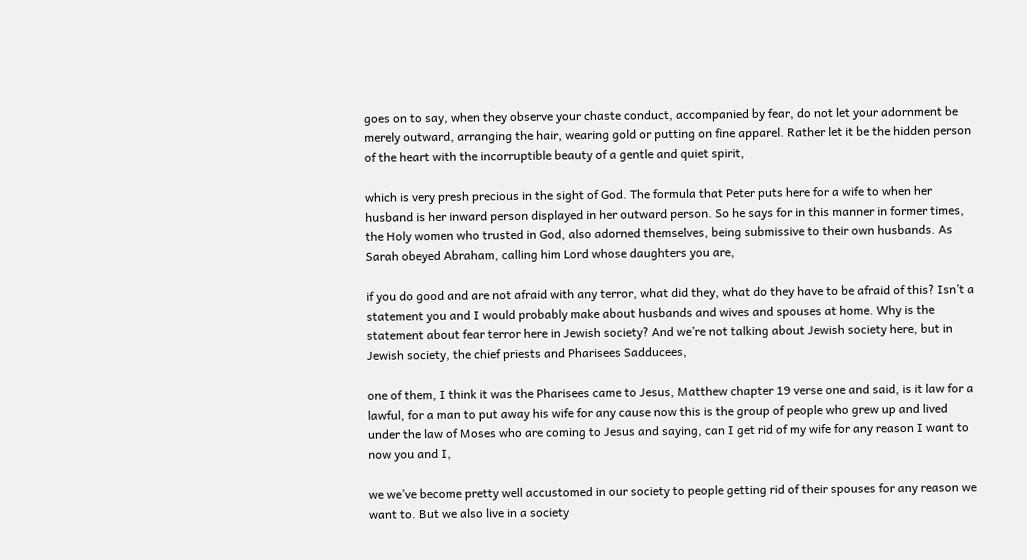goes on to say, when they observe your chaste conduct, accompanied by fear, do not let your adornment be merely outward, arranging the hair, wearing gold or putting on fine apparel. Rather let it be the hidden person of the heart with the incorruptible beauty of a gentle and quiet spirit,

which is very presh precious in the sight of God. The formula that Peter puts here for a wife to when her husband is her inward person displayed in her outward person. So he says for in this manner in former times, the Holy women who trusted in God, also adorned themselves, being submissive to their own husbands. As Sarah obeyed Abraham, calling him Lord whose daughters you are,

if you do good and are not afraid with any terror, what did they, what do they have to be afraid of this? Isn’t a statement you and I would probably make about husbands and wives and spouses at home. Why is the statement about fear terror here in Jewish society? And we’re not talking about Jewish society here, but in Jewish society, the chief priests and Pharisees Sadducees,

one of them, I think it was the Pharisees came to Jesus, Matthew chapter 19 verse one and said, is it law for a lawful, for a man to put away his wife for any cause now this is the group of people who grew up and lived under the law of Moses who are coming to Jesus and saying, can I get rid of my wife for any reason I want to now you and I,

we we’ve become pretty well accustomed in our society to people getting rid of their spouses for any reason we want to. But we also live in a society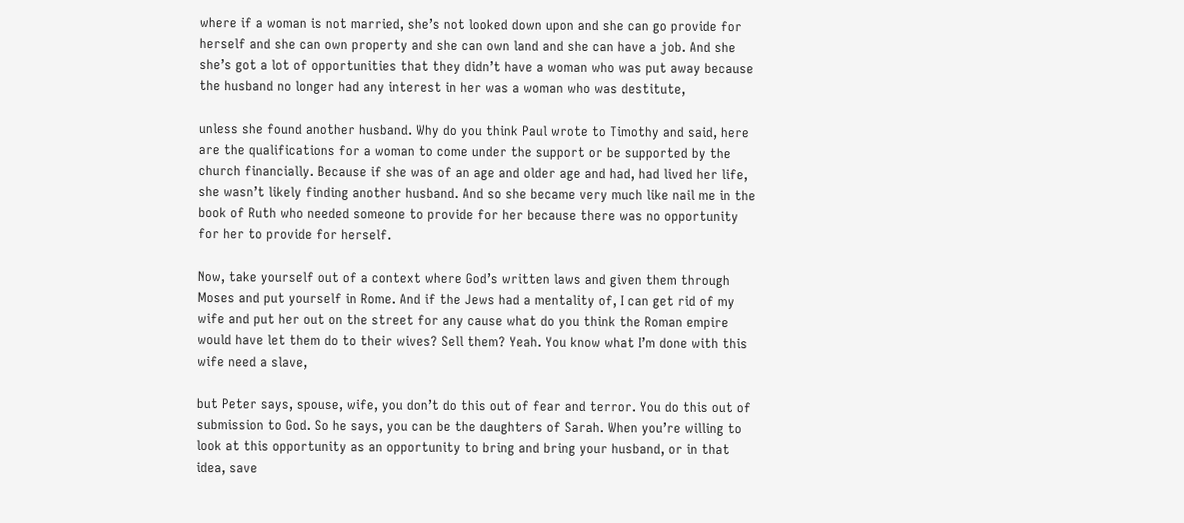where if a woman is not married, she’s not looked down upon and she can go provide for herself and she can own property and she can own land and she can have a job. And she she’s got a lot of opportunities that they didn’t have a woman who was put away because the husband no longer had any interest in her was a woman who was destitute,

unless she found another husband. Why do you think Paul wrote to Timothy and said, here are the qualifications for a woman to come under the support or be supported by the church financially. Because if she was of an age and older age and had, had lived her life, she wasn’t likely finding another husband. And so she became very much like nail me in the book of Ruth who needed someone to provide for her because there was no opportunity for her to provide for herself.

Now, take yourself out of a context where God’s written laws and given them through Moses and put yourself in Rome. And if the Jews had a mentality of, I can get rid of my wife and put her out on the street for any cause what do you think the Roman empire would have let them do to their wives? Sell them? Yeah. You know what I’m done with this wife need a slave,

but Peter says, spouse, wife, you don’t do this out of fear and terror. You do this out of submission to God. So he says, you can be the daughters of Sarah. When you’re willing to look at this opportunity as an opportunity to bring and bring your husband, or in that idea, save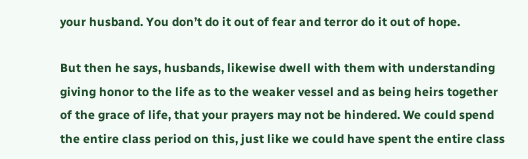your husband. You don’t do it out of fear and terror do it out of hope.

But then he says, husbands, likewise dwell with them with understanding giving honor to the life as to the weaker vessel and as being heirs together of the grace of life, that your prayers may not be hindered. We could spend the entire class period on this, just like we could have spent the entire class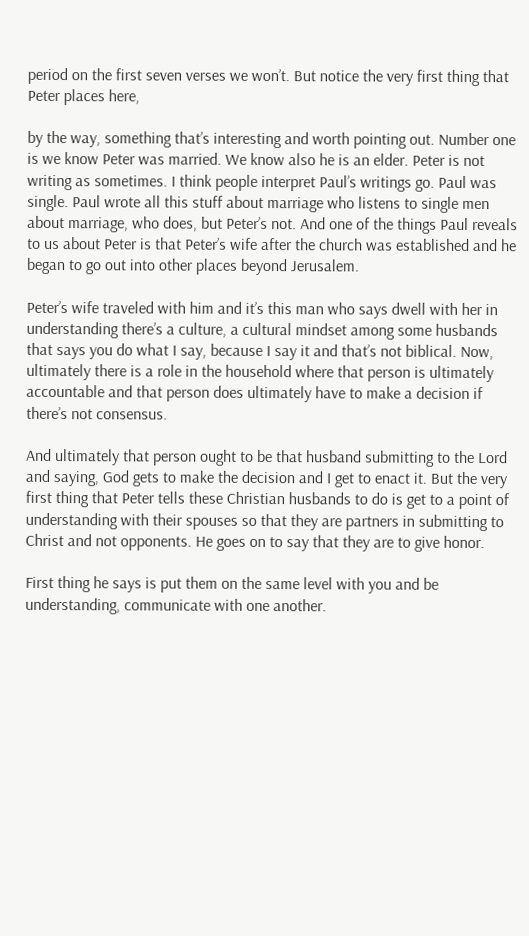period on the first seven verses we won’t. But notice the very first thing that Peter places here,

by the way, something that’s interesting and worth pointing out. Number one is we know Peter was married. We know also he is an elder. Peter is not writing as sometimes. I think people interpret Paul’s writings go. Paul was single. Paul wrote all this stuff about marriage who listens to single men about marriage, who does, but Peter’s not. And one of the things Paul reveals to us about Peter is that Peter’s wife after the church was established and he began to go out into other places beyond Jerusalem.

Peter’s wife traveled with him and it’s this man who says dwell with her in understanding there’s a culture, a cultural mindset among some husbands that says you do what I say, because I say it and that’s not biblical. Now, ultimately there is a role in the household where that person is ultimately accountable and that person does ultimately have to make a decision if there’s not consensus.

And ultimately that person ought to be that husband submitting to the Lord and saying, God gets to make the decision and I get to enact it. But the very first thing that Peter tells these Christian husbands to do is get to a point of understanding with their spouses so that they are partners in submitting to Christ and not opponents. He goes on to say that they are to give honor.

First thing he says is put them on the same level with you and be understanding, communicate with one another.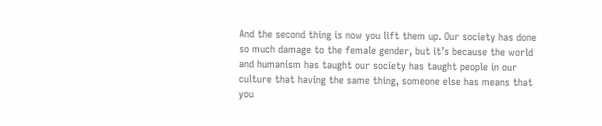And the second thing is now you lift them up. Our society has done so much damage to the female gender, but it’s because the world and humanism has taught our society has taught people in our culture that having the same thing, someone else has means that you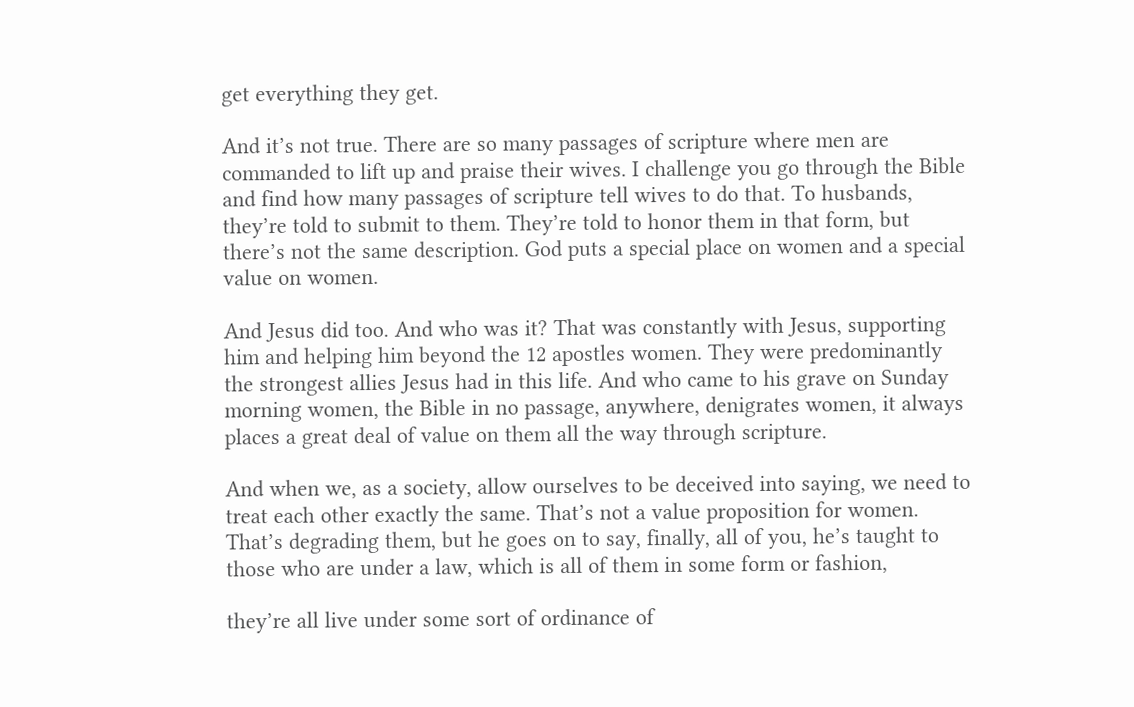get everything they get.

And it’s not true. There are so many passages of scripture where men are commanded to lift up and praise their wives. I challenge you go through the Bible and find how many passages of scripture tell wives to do that. To husbands, they’re told to submit to them. They’re told to honor them in that form, but there’s not the same description. God puts a special place on women and a special value on women.

And Jesus did too. And who was it? That was constantly with Jesus, supporting him and helping him beyond the 12 apostles women. They were predominantly the strongest allies Jesus had in this life. And who came to his grave on Sunday morning women, the Bible in no passage, anywhere, denigrates women, it always places a great deal of value on them all the way through scripture.

And when we, as a society, allow ourselves to be deceived into saying, we need to treat each other exactly the same. That’s not a value proposition for women. That’s degrading them, but he goes on to say, finally, all of you, he’s taught to those who are under a law, which is all of them in some form or fashion,

they’re all live under some sort of ordinance of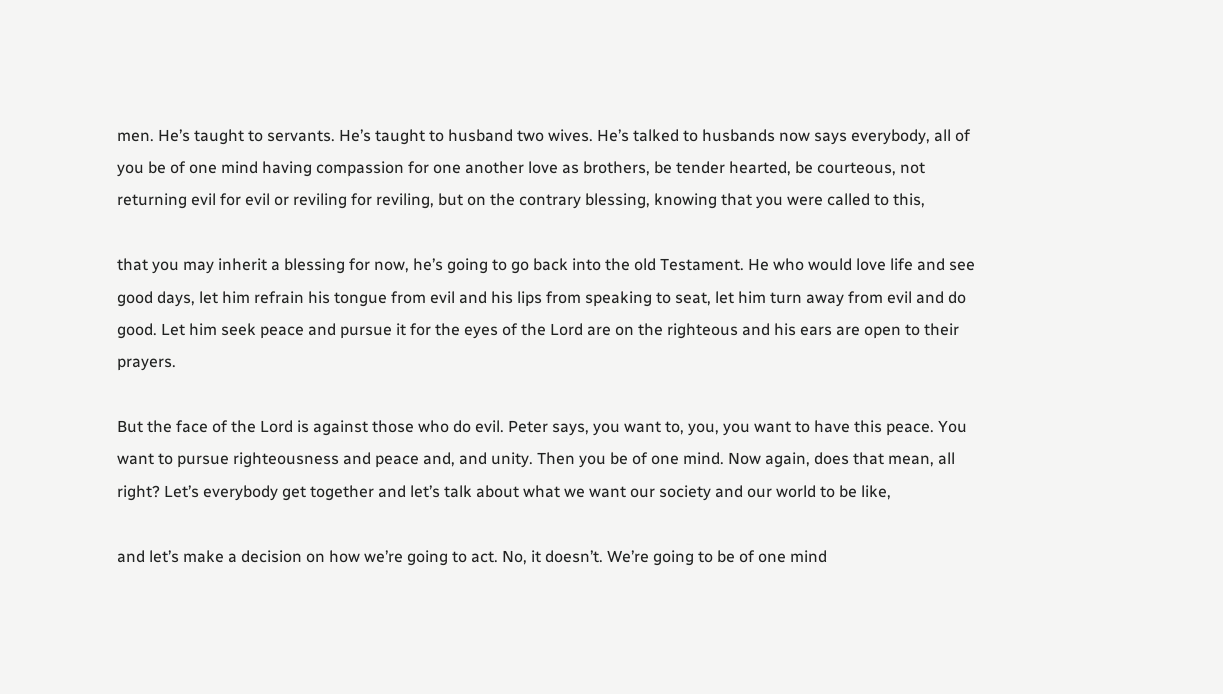men. He’s taught to servants. He’s taught to husband two wives. He’s talked to husbands now says everybody, all of you be of one mind having compassion for one another love as brothers, be tender hearted, be courteous, not returning evil for evil or reviling for reviling, but on the contrary blessing, knowing that you were called to this,

that you may inherit a blessing for now, he’s going to go back into the old Testament. He who would love life and see good days, let him refrain his tongue from evil and his lips from speaking to seat, let him turn away from evil and do good. Let him seek peace and pursue it for the eyes of the Lord are on the righteous and his ears are open to their prayers.

But the face of the Lord is against those who do evil. Peter says, you want to, you, you want to have this peace. You want to pursue righteousness and peace and, and unity. Then you be of one mind. Now again, does that mean, all right? Let’s everybody get together and let’s talk about what we want our society and our world to be like,

and let’s make a decision on how we’re going to act. No, it doesn’t. We’re going to be of one mind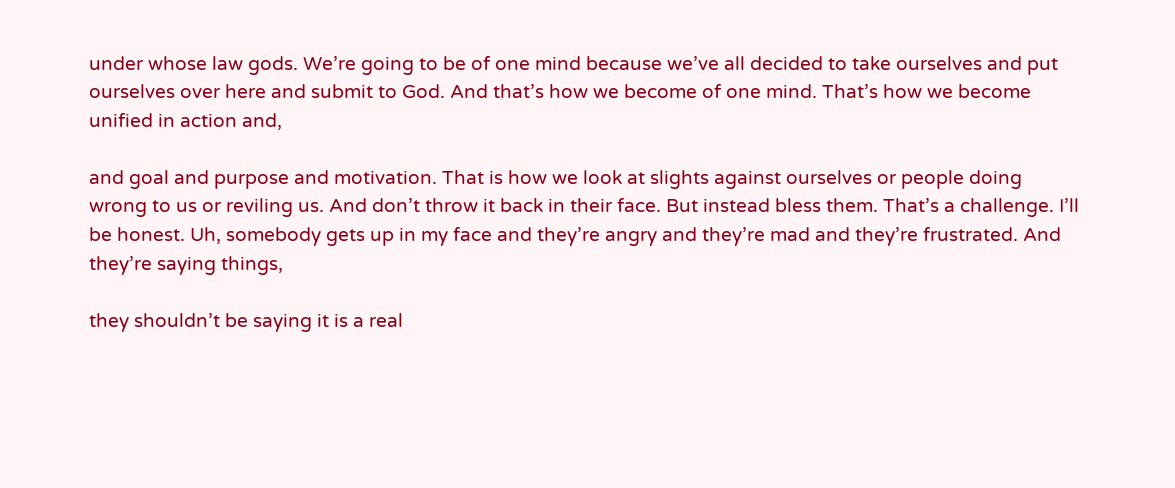under whose law gods. We’re going to be of one mind because we’ve all decided to take ourselves and put ourselves over here and submit to God. And that’s how we become of one mind. That’s how we become unified in action and,

and goal and purpose and motivation. That is how we look at slights against ourselves or people doing wrong to us or reviling us. And don’t throw it back in their face. But instead bless them. That’s a challenge. I’ll be honest. Uh, somebody gets up in my face and they’re angry and they’re mad and they’re frustrated. And they’re saying things,

they shouldn’t be saying it is a real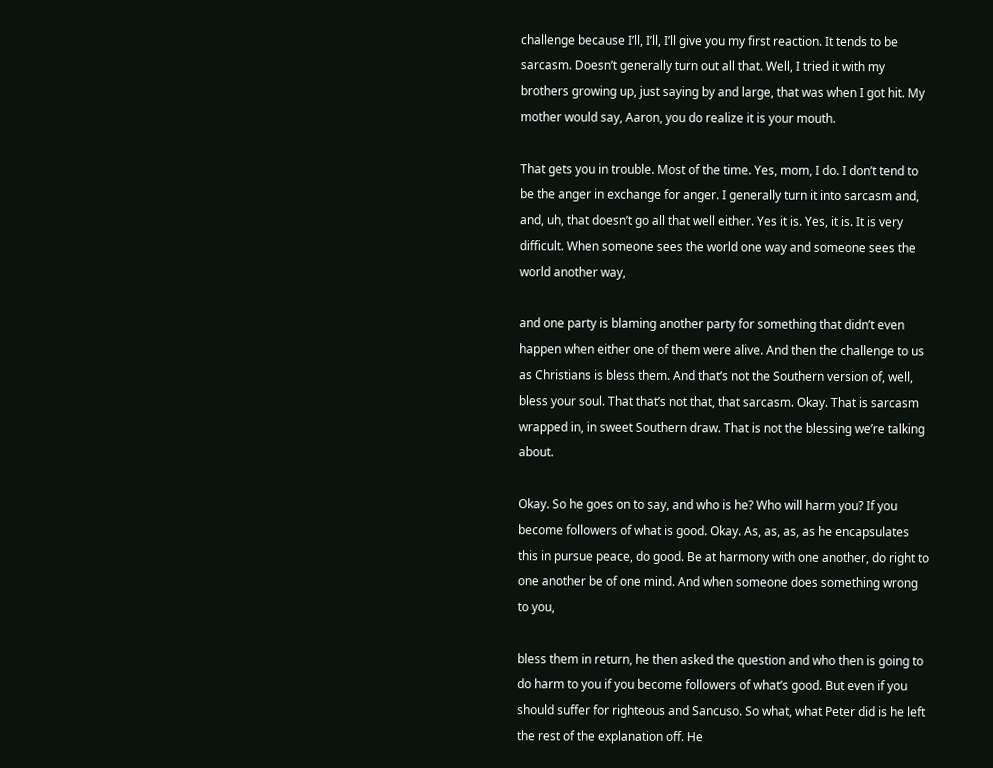challenge because I’ll, I’ll, I’ll give you my first reaction. It tends to be sarcasm. Doesn’t generally turn out all that. Well, I tried it with my brothers growing up, just saying by and large, that was when I got hit. My mother would say, Aaron, you do realize it is your mouth.

That gets you in trouble. Most of the time. Yes, mom, I do. I don’t tend to be the anger in exchange for anger. I generally turn it into sarcasm and, and, uh, that doesn’t go all that well either. Yes it is. Yes, it is. It is very difficult. When someone sees the world one way and someone sees the world another way,

and one party is blaming another party for something that didn’t even happen when either one of them were alive. And then the challenge to us as Christians is bless them. And that’s not the Southern version of, well, bless your soul. That that’s not that, that sarcasm. Okay. That is sarcasm wrapped in, in sweet Southern draw. That is not the blessing we’re talking about.

Okay. So he goes on to say, and who is he? Who will harm you? If you become followers of what is good. Okay. As, as, as, as he encapsulates this in pursue peace, do good. Be at harmony with one another, do right to one another be of one mind. And when someone does something wrong to you,

bless them in return, he then asked the question and who then is going to do harm to you if you become followers of what’s good. But even if you should suffer for righteous and Sancuso. So what, what Peter did is he left the rest of the explanation off. He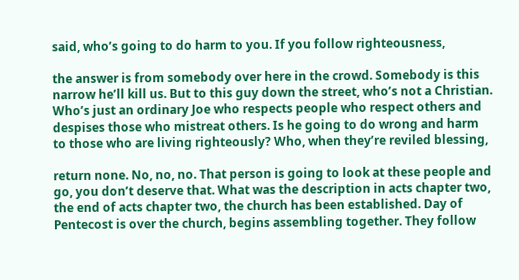said, who’s going to do harm to you. If you follow righteousness,

the answer is from somebody over here in the crowd. Somebody is this narrow he’ll kill us. But to this guy down the street, who’s not a Christian. Who’s just an ordinary Joe who respects people who respect others and despises those who mistreat others. Is he going to do wrong and harm to those who are living righteously? Who, when they’re reviled blessing,

return none. No, no, no. That person is going to look at these people and go, you don’t deserve that. What was the description in acts chapter two, the end of acts chapter two, the church has been established. Day of Pentecost is over the church, begins assembling together. They follow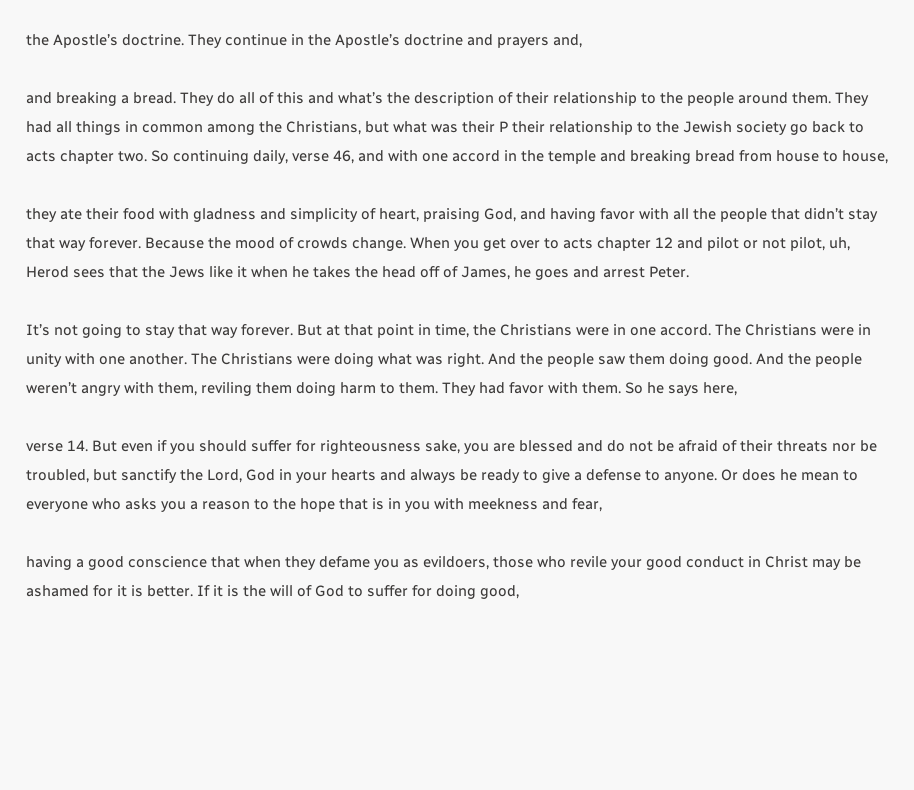the Apostle’s doctrine. They continue in the Apostle’s doctrine and prayers and,

and breaking a bread. They do all of this and what’s the description of their relationship to the people around them. They had all things in common among the Christians, but what was their P their relationship to the Jewish society go back to acts chapter two. So continuing daily, verse 46, and with one accord in the temple and breaking bread from house to house,

they ate their food with gladness and simplicity of heart, praising God, and having favor with all the people that didn’t stay that way forever. Because the mood of crowds change. When you get over to acts chapter 12 and pilot or not pilot, uh, Herod sees that the Jews like it when he takes the head off of James, he goes and arrest Peter.

It’s not going to stay that way forever. But at that point in time, the Christians were in one accord. The Christians were in unity with one another. The Christians were doing what was right. And the people saw them doing good. And the people weren’t angry with them, reviling them doing harm to them. They had favor with them. So he says here,

verse 14. But even if you should suffer for righteousness sake, you are blessed and do not be afraid of their threats nor be troubled, but sanctify the Lord, God in your hearts and always be ready to give a defense to anyone. Or does he mean to everyone who asks you a reason to the hope that is in you with meekness and fear,

having a good conscience that when they defame you as evildoers, those who revile your good conduct in Christ may be ashamed for it is better. If it is the will of God to suffer for doing good,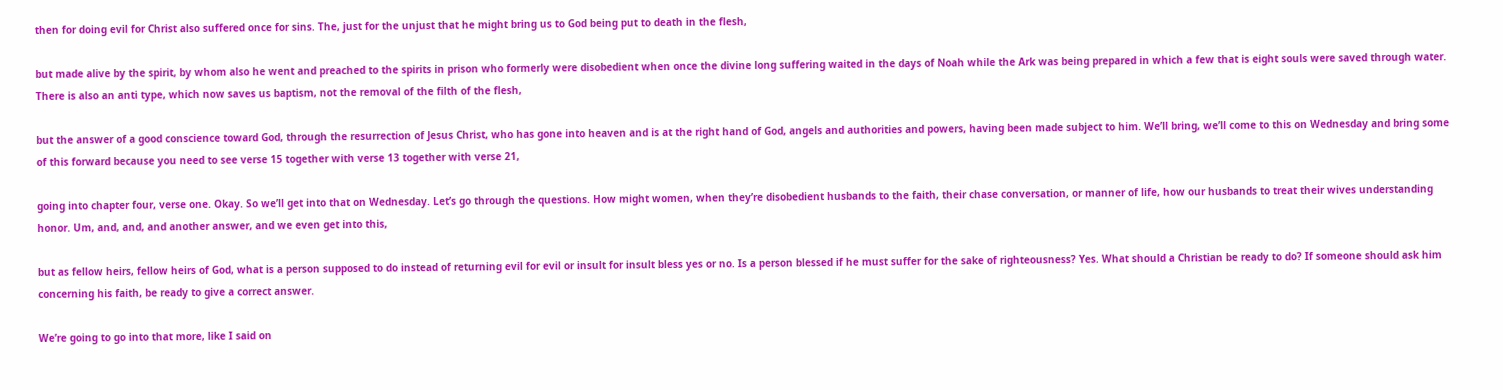then for doing evil for Christ also suffered once for sins. The, just for the unjust that he might bring us to God being put to death in the flesh,

but made alive by the spirit, by whom also he went and preached to the spirits in prison who formerly were disobedient when once the divine long suffering waited in the days of Noah while the Ark was being prepared in which a few that is eight souls were saved through water. There is also an anti type, which now saves us baptism, not the removal of the filth of the flesh,

but the answer of a good conscience toward God, through the resurrection of Jesus Christ, who has gone into heaven and is at the right hand of God, angels and authorities and powers, having been made subject to him. We’ll bring, we’ll come to this on Wednesday and bring some of this forward because you need to see verse 15 together with verse 13 together with verse 21,

going into chapter four, verse one. Okay. So we’ll get into that on Wednesday. Let’s go through the questions. How might women, when they’re disobedient husbands to the faith, their chase conversation, or manner of life, how our husbands to treat their wives understanding honor. Um, and, and, and another answer, and we even get into this,

but as fellow heirs, fellow heirs of God, what is a person supposed to do instead of returning evil for evil or insult for insult bless yes or no. Is a person blessed if he must suffer for the sake of righteousness? Yes. What should a Christian be ready to do? If someone should ask him concerning his faith, be ready to give a correct answer.

We’re going to go into that more, like I said on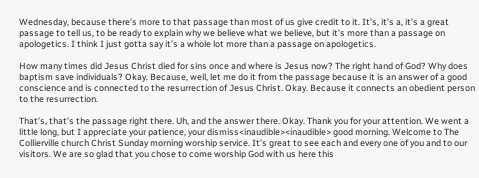Wednesday, because there’s more to that passage than most of us give credit to it. It’s, it’s a, it’s a great passage to tell us, to be ready to explain why we believe what we believe, but it’s more than a passage on apologetics. I think I just gotta say it’s a whole lot more than a passage on apologetics.

How many times did Jesus Christ died for sins once and where is Jesus now? The right hand of God? Why does baptism save individuals? Okay. Because, well, let me do it from the passage because it is an answer of a good conscience and is connected to the resurrection of Jesus Christ. Okay. Because it connects an obedient person to the resurrection.

That’s, that’s the passage right there. Uh, and the answer there. Okay. Thank you for your attention. We went a little long, but I appreciate your patience, your dismiss<inaudible><inaudible> good morning. Welcome to The Collierville church Christ Sunday morning worship service. It’s great to see each and every one of you and to our visitors. We are so glad that you chose to come worship God with us here this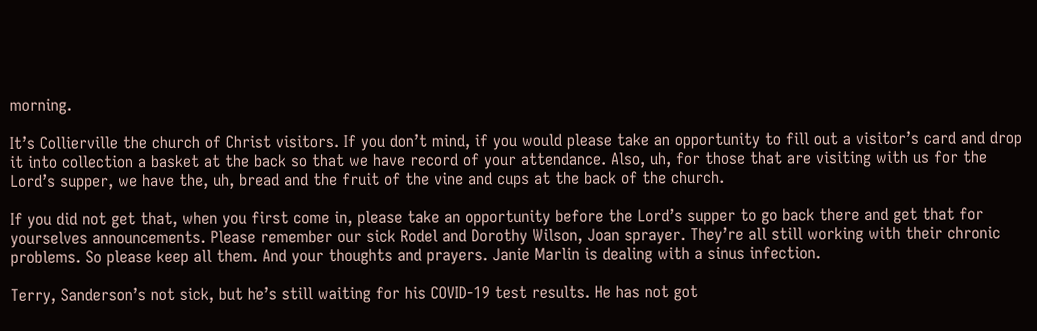morning.

It’s Collierville the church of Christ visitors. If you don’t mind, if you would please take an opportunity to fill out a visitor’s card and drop it into collection a basket at the back so that we have record of your attendance. Also, uh, for those that are visiting with us for the Lord’s supper, we have the, uh, bread and the fruit of the vine and cups at the back of the church.

If you did not get that, when you first come in, please take an opportunity before the Lord’s supper to go back there and get that for yourselves announcements. Please remember our sick Rodel and Dorothy Wilson, Joan sprayer. They’re all still working with their chronic problems. So please keep all them. And your thoughts and prayers. Janie Marlin is dealing with a sinus infection.

Terry, Sanderson’s not sick, but he’s still waiting for his COVID-19 test results. He has not got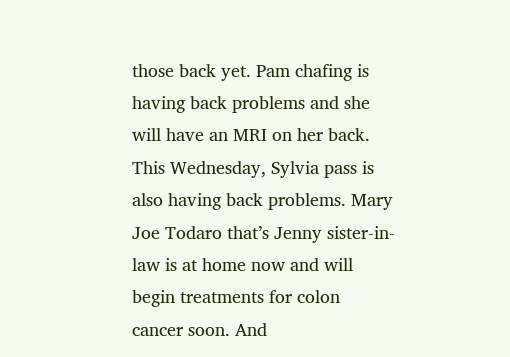those back yet. Pam chafing is having back problems and she will have an MRI on her back. This Wednesday, Sylvia pass is also having back problems. Mary Joe Todaro that’s Jenny sister-in-law is at home now and will begin treatments for colon cancer soon. And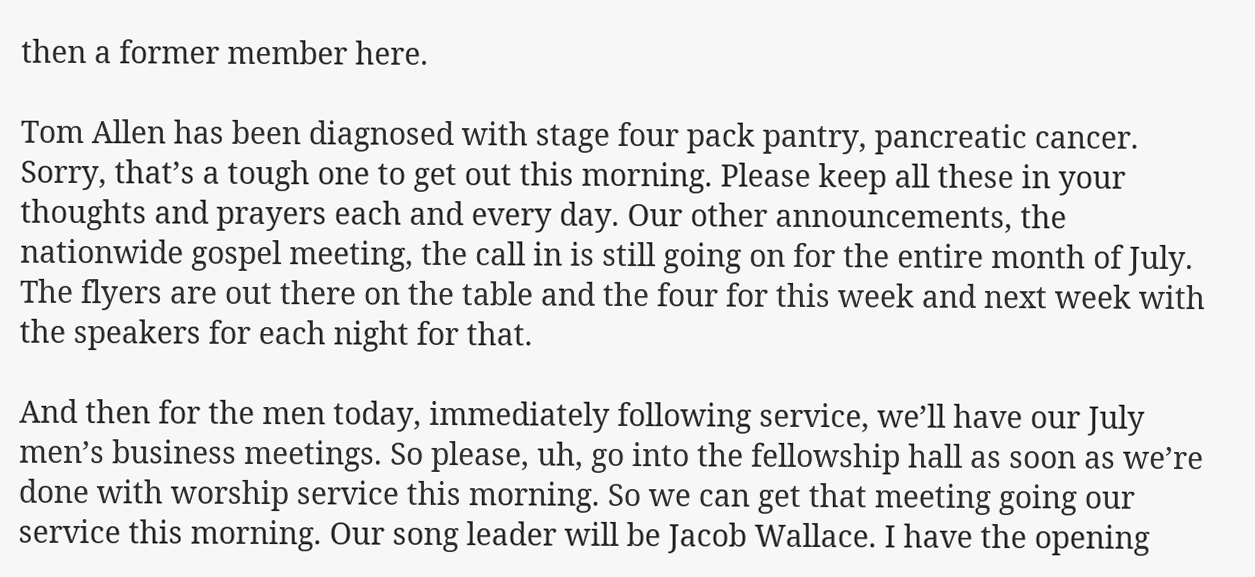then a former member here.

Tom Allen has been diagnosed with stage four pack pantry, pancreatic cancer. Sorry, that’s a tough one to get out this morning. Please keep all these in your thoughts and prayers each and every day. Our other announcements, the nationwide gospel meeting, the call in is still going on for the entire month of July. The flyers are out there on the table and the four for this week and next week with the speakers for each night for that.

And then for the men today, immediately following service, we’ll have our July men’s business meetings. So please, uh, go into the fellowship hall as soon as we’re done with worship service this morning. So we can get that meeting going our service this morning. Our song leader will be Jacob Wallace. I have the opening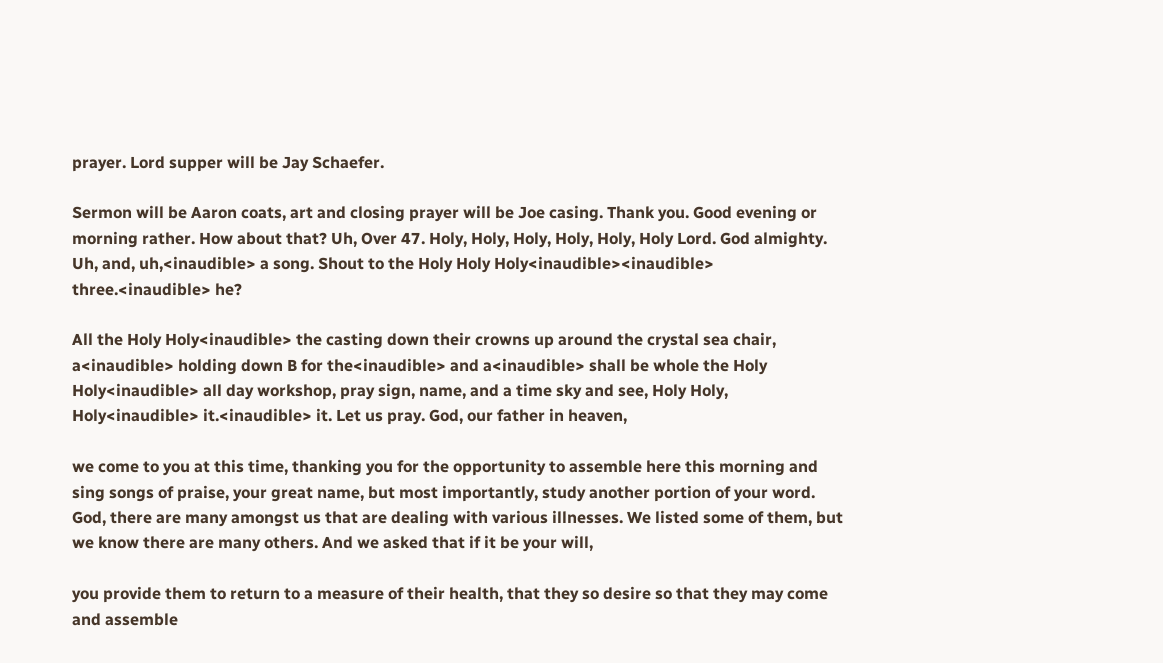prayer. Lord supper will be Jay Schaefer.

Sermon will be Aaron coats, art and closing prayer will be Joe casing. Thank you. Good evening or morning rather. How about that? Uh, Over 47. Holy, Holy, Holy, Holy, Holy, Holy Lord. God almighty. Uh, and, uh,<inaudible> a song. Shout to the Holy Holy Holy<inaudible><inaudible> three.<inaudible> he?

All the Holy Holy<inaudible> the casting down their crowns up around the crystal sea chair, a<inaudible> holding down B for the<inaudible> and a<inaudible> shall be whole the Holy Holy<inaudible> all day workshop, pray sign, name, and a time sky and see, Holy Holy, Holy<inaudible> it.<inaudible> it. Let us pray. God, our father in heaven,

we come to you at this time, thanking you for the opportunity to assemble here this morning and sing songs of praise, your great name, but most importantly, study another portion of your word. God, there are many amongst us that are dealing with various illnesses. We listed some of them, but we know there are many others. And we asked that if it be your will,

you provide them to return to a measure of their health, that they so desire so that they may come and assemble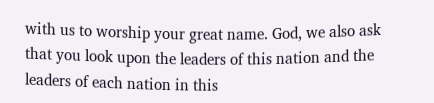with us to worship your great name. God, we also ask that you look upon the leaders of this nation and the leaders of each nation in this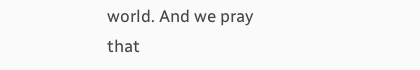world. And we pray that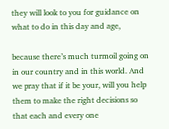they will look to you for guidance on what to do in this day and age,

because there’s much turmoil going on in our country and in this world. And we pray that if it be your, will you help them to make the right decisions so that each and every one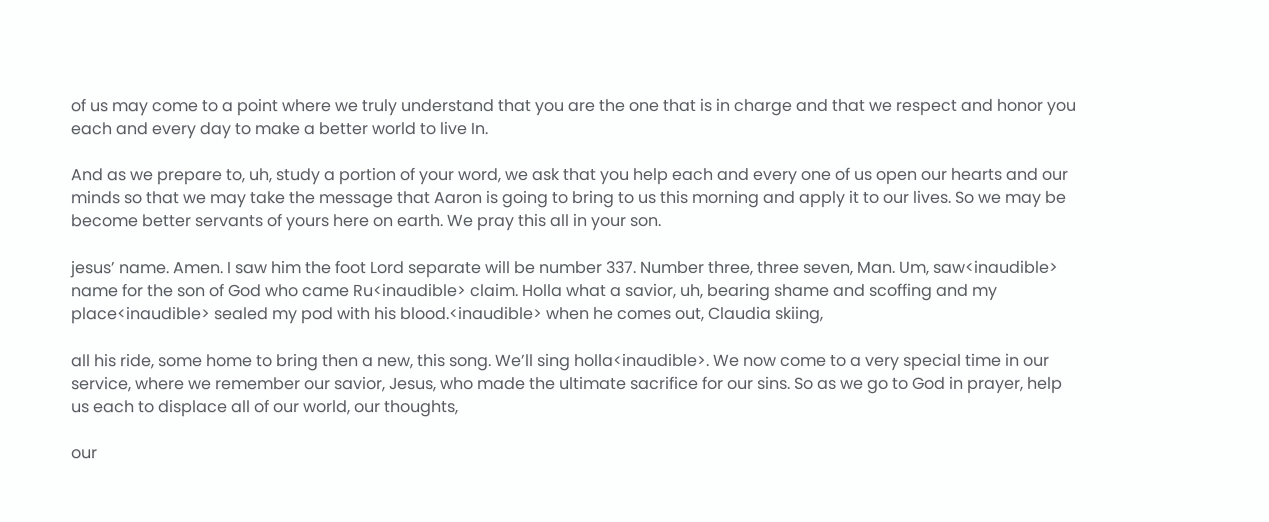of us may come to a point where we truly understand that you are the one that is in charge and that we respect and honor you each and every day to make a better world to live In.

And as we prepare to, uh, study a portion of your word, we ask that you help each and every one of us open our hearts and our minds so that we may take the message that Aaron is going to bring to us this morning and apply it to our lives. So we may be become better servants of yours here on earth. We pray this all in your son.

jesus’ name. Amen. I saw him the foot Lord separate will be number 337. Number three, three seven, Man. Um, saw<inaudible> name for the son of God who came Ru<inaudible> claim. Holla what a savior, uh, bearing shame and scoffing and my place<inaudible> sealed my pod with his blood.<inaudible> when he comes out, Claudia skiing,

all his ride, some home to bring then a new, this song. We’ll sing holla<inaudible>. We now come to a very special time in our service, where we remember our savior, Jesus, who made the ultimate sacrifice for our sins. So as we go to God in prayer, help us each to displace all of our world, our thoughts,

our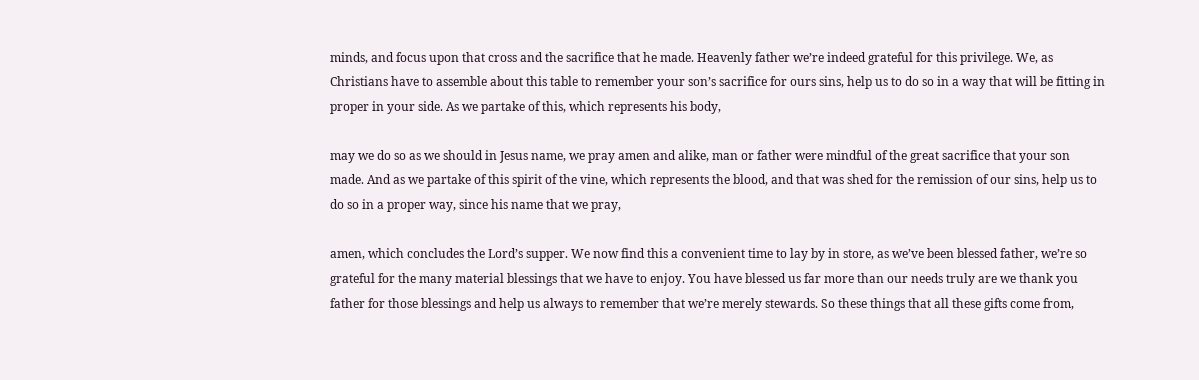minds, and focus upon that cross and the sacrifice that he made. Heavenly father we’re indeed grateful for this privilege. We, as Christians have to assemble about this table to remember your son’s sacrifice for ours sins, help us to do so in a way that will be fitting in proper in your side. As we partake of this, which represents his body,

may we do so as we should in Jesus name, we pray amen and alike, man or father were mindful of the great sacrifice that your son made. And as we partake of this spirit of the vine, which represents the blood, and that was shed for the remission of our sins, help us to do so in a proper way, since his name that we pray,

amen, which concludes the Lord’s supper. We now find this a convenient time to lay by in store, as we’ve been blessed father, we’re so grateful for the many material blessings that we have to enjoy. You have blessed us far more than our needs truly are we thank you father for those blessings and help us always to remember that we’re merely stewards. So these things that all these gifts come from,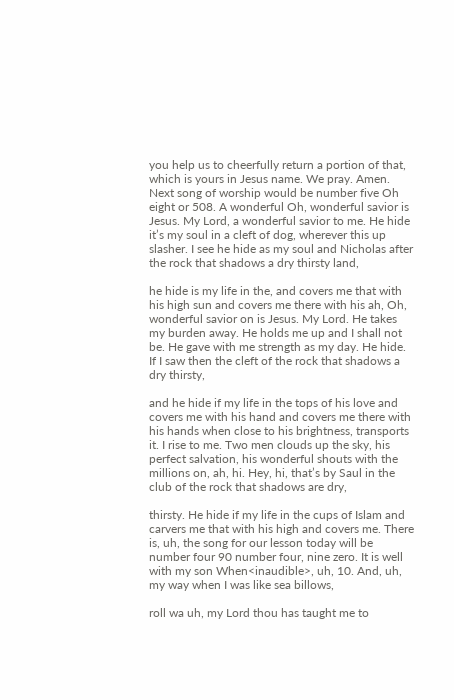you help us to cheerfully return a portion of that, which is yours in Jesus name. We pray. Amen. Next song of worship would be number five Oh eight or 508. A wonderful Oh, wonderful savior is Jesus. My Lord, a wonderful savior to me. He hide it’s my soul in a cleft of dog, wherever this up slasher. I see he hide as my soul and Nicholas after the rock that shadows a dry thirsty land,

he hide is my life in the, and covers me that with his high sun and covers me there with his ah, Oh, wonderful savior on is Jesus. My Lord. He takes my burden away. He holds me up and I shall not be. He gave with me strength as my day. He hide. If I saw then the cleft of the rock that shadows a dry thirsty,

and he hide if my life in the tops of his love and covers me with his hand and covers me there with his hands when close to his brightness, transports it. I rise to me. Two men clouds up the sky, his perfect salvation, his wonderful shouts with the millions on, ah, hi. Hey, hi, that’s by Saul in the club of the rock that shadows are dry,

thirsty. He hide if my life in the cups of Islam and carvers me that with his high and covers me. There is, uh, the song for our lesson today will be number four 90 number four, nine zero. It is well with my son When<inaudible>, uh, 10. And, uh, my way when I was like sea billows,

roll wa uh, my Lord thou has taught me to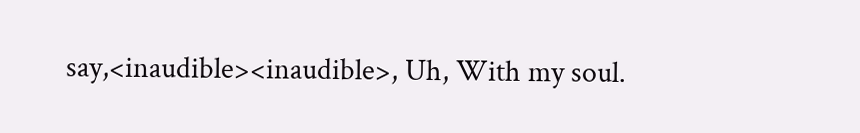say,<inaudible><inaudible>, Uh, With my soul.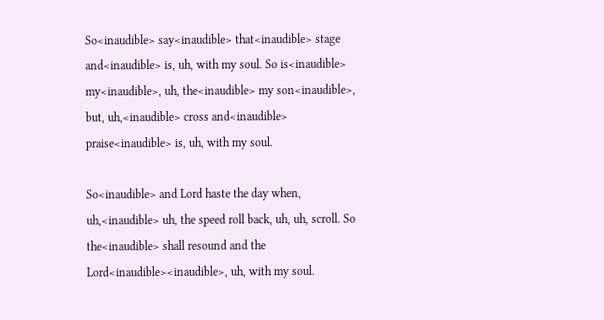So<inaudible> say<inaudible> that<inaudible> stage and<inaudible> is, uh, with my soul. So is<inaudible> my<inaudible>, uh, the<inaudible> my son<inaudible>, but, uh,<inaudible> cross and<inaudible> praise<inaudible> is, uh, with my soul.

So<inaudible> and Lord haste the day when, uh,<inaudible> uh, the speed roll back, uh, uh, scroll. So the<inaudible> shall resound and the Lord<inaudible><inaudible>, uh, with my soul.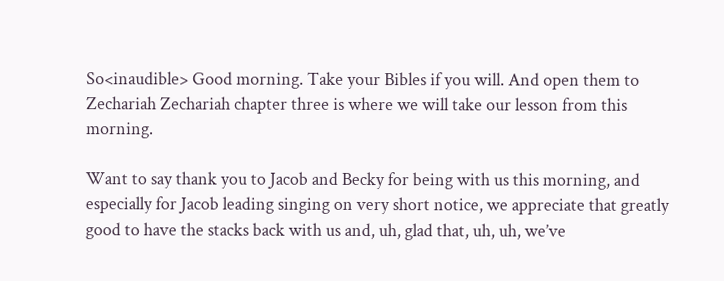So<inaudible> Good morning. Take your Bibles if you will. And open them to Zechariah Zechariah chapter three is where we will take our lesson from this morning.

Want to say thank you to Jacob and Becky for being with us this morning, and especially for Jacob leading singing on very short notice, we appreciate that greatly good to have the stacks back with us and, uh, glad that, uh, uh, we’ve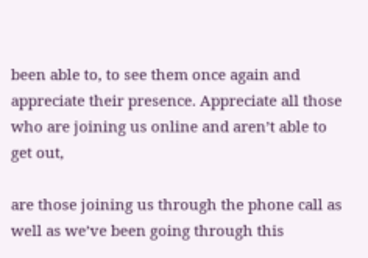been able to, to see them once again and appreciate their presence. Appreciate all those who are joining us online and aren’t able to get out,

are those joining us through the phone call as well as we’ve been going through this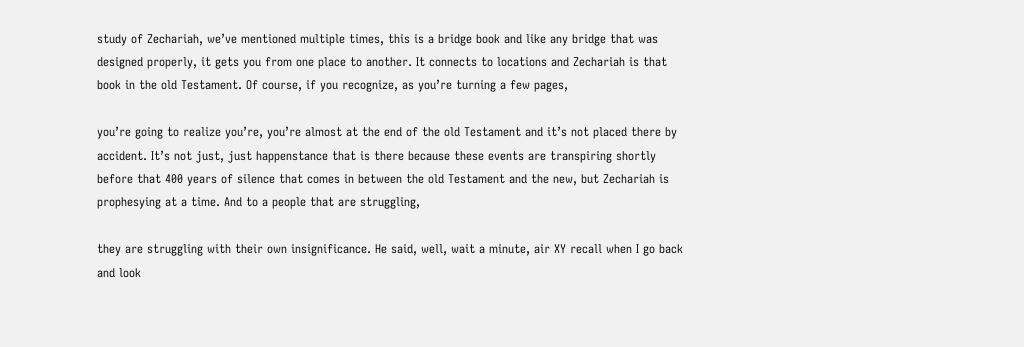study of Zechariah, we’ve mentioned multiple times, this is a bridge book and like any bridge that was designed properly, it gets you from one place to another. It connects to locations and Zechariah is that book in the old Testament. Of course, if you recognize, as you’re turning a few pages,

you’re going to realize you’re, you’re almost at the end of the old Testament and it’s not placed there by accident. It’s not just, just happenstance that is there because these events are transpiring shortly before that 400 years of silence that comes in between the old Testament and the new, but Zechariah is prophesying at a time. And to a people that are struggling,

they are struggling with their own insignificance. He said, well, wait a minute, air XY recall when I go back and look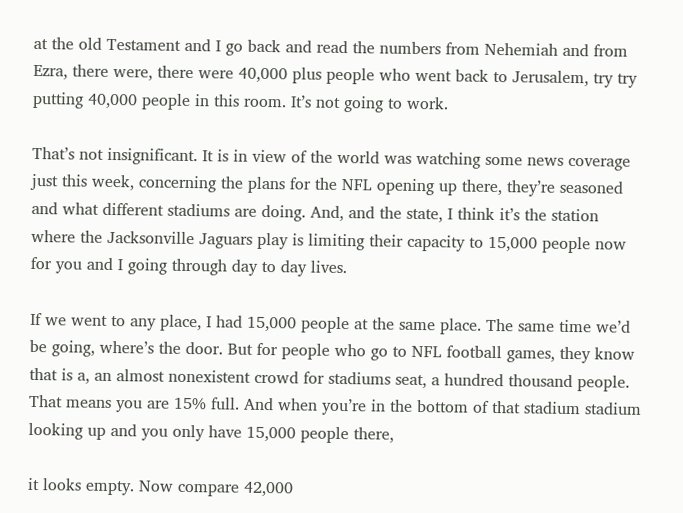at the old Testament and I go back and read the numbers from Nehemiah and from Ezra, there were, there were 40,000 plus people who went back to Jerusalem, try try putting 40,000 people in this room. It’s not going to work.

That’s not insignificant. It is in view of the world was watching some news coverage just this week, concerning the plans for the NFL opening up there, they’re seasoned and what different stadiums are doing. And, and the state, I think it’s the station where the Jacksonville Jaguars play is limiting their capacity to 15,000 people now for you and I going through day to day lives.

If we went to any place, I had 15,000 people at the same place. The same time we’d be going, where’s the door. But for people who go to NFL football games, they know that is a, an almost nonexistent crowd for stadiums seat, a hundred thousand people. That means you are 15% full. And when you’re in the bottom of that stadium stadium looking up and you only have 15,000 people there,

it looks empty. Now compare 42,000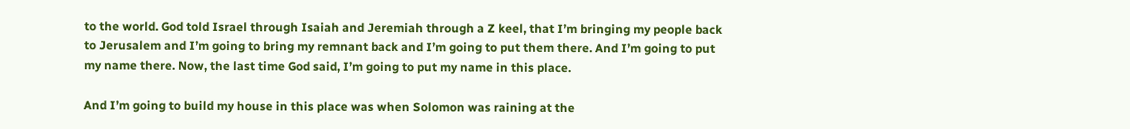to the world. God told Israel through Isaiah and Jeremiah through a Z keel, that I’m bringing my people back to Jerusalem and I’m going to bring my remnant back and I’m going to put them there. And I’m going to put my name there. Now, the last time God said, I’m going to put my name in this place.

And I’m going to build my house in this place was when Solomon was raining at the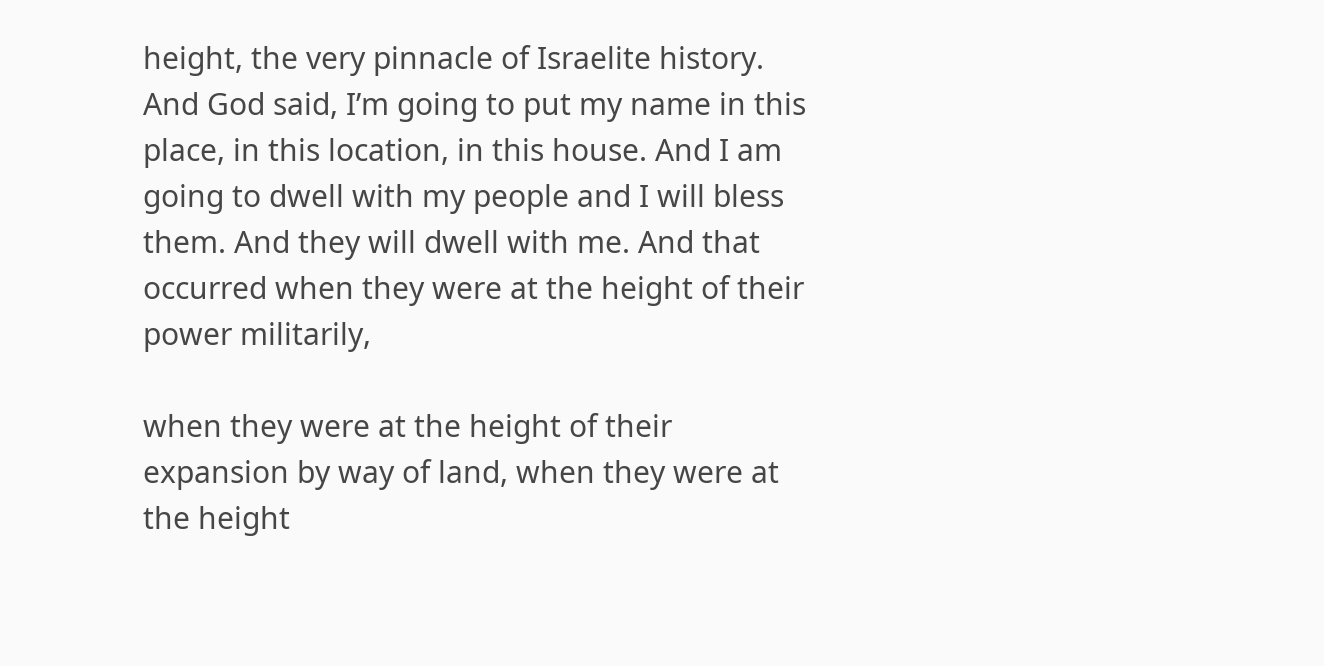height, the very pinnacle of Israelite history. And God said, I’m going to put my name in this place, in this location, in this house. And I am going to dwell with my people and I will bless them. And they will dwell with me. And that occurred when they were at the height of their power militarily,

when they were at the height of their expansion by way of land, when they were at the height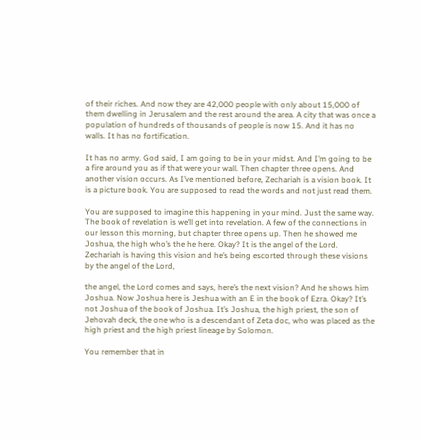of their riches. And now they are 42,000 people with only about 15,000 of them dwelling in Jerusalem and the rest around the area. A city that was once a population of hundreds of thousands of people is now 15. And it has no walls. It has no fortification.

It has no army. God said, I am going to be in your midst. And I’m going to be a fire around you as if that were your wall. Then chapter three opens. And another vision occurs. As I’ve mentioned before, Zechariah is a vision book. It is a picture book. You are supposed to read the words and not just read them.

You are supposed to imagine this happening in your mind. Just the same way. The book of revelation is we’ll get into revelation. A few of the connections in our lesson this morning, but chapter three opens up. Then he showed me Joshua, the high who’s the he here. Okay? It is the angel of the Lord. Zechariah is having this vision and he’s being escorted through these visions by the angel of the Lord,

the angel, the Lord comes and says, here’s the next vision? And he shows him Joshua. Now Joshua here is Jeshua with an E in the book of Ezra. Okay? It’s not Joshua of the book of Joshua. It’s Joshua, the high priest, the son of Jehovah deck, the one who is a descendant of Zeta doc, who was placed as the high priest and the high priest lineage by Solomon.

You remember that in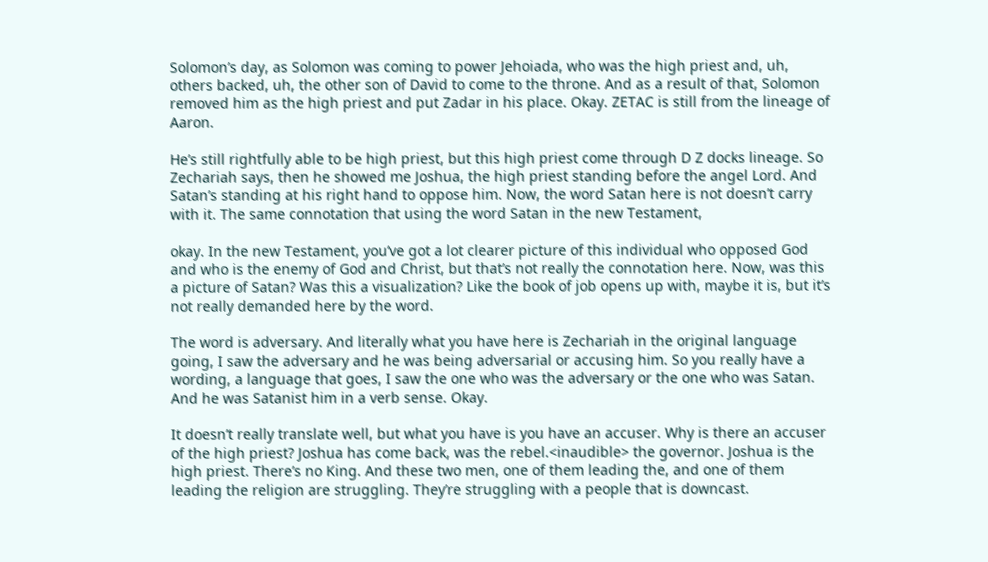Solomon’s day, as Solomon was coming to power Jehoiada, who was the high priest and, uh, others backed, uh, the other son of David to come to the throne. And as a result of that, Solomon removed him as the high priest and put Zadar in his place. Okay. ZETAC is still from the lineage of Aaron.

He’s still rightfully able to be high priest, but this high priest come through D Z docks lineage. So Zechariah says, then he showed me Joshua, the high priest standing before the angel Lord. And Satan’s standing at his right hand to oppose him. Now, the word Satan here is not doesn’t carry with it. The same connotation that using the word Satan in the new Testament,

okay. In the new Testament, you’ve got a lot clearer picture of this individual who opposed God and who is the enemy of God and Christ, but that’s not really the connotation here. Now, was this a picture of Satan? Was this a visualization? Like the book of job opens up with, maybe it is, but it’s not really demanded here by the word.

The word is adversary. And literally what you have here is Zechariah in the original language going, I saw the adversary and he was being adversarial or accusing him. So you really have a wording, a language that goes, I saw the one who was the adversary or the one who was Satan. And he was Satanist him in a verb sense. Okay.

It doesn’t really translate well, but what you have is you have an accuser. Why is there an accuser of the high priest? Joshua has come back, was the rebel.<inaudible> the governor. Joshua is the high priest. There’s no King. And these two men, one of them leading the, and one of them leading the religion are struggling. They’re struggling with a people that is downcast.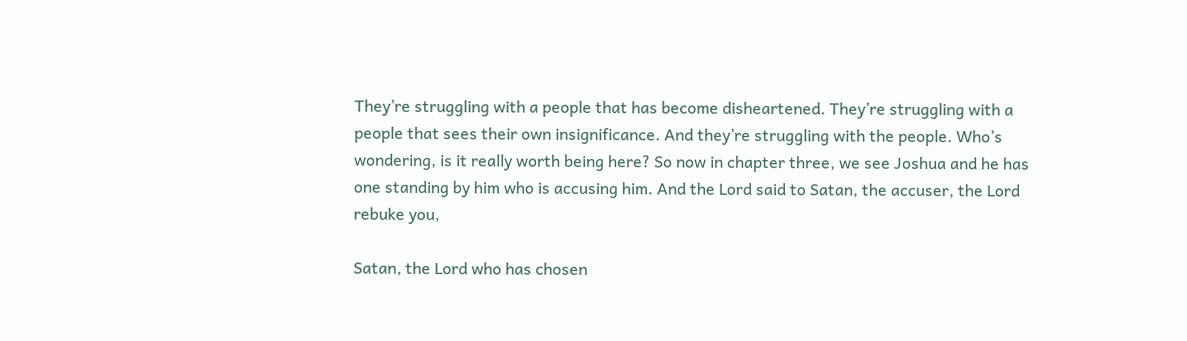They’re struggling with a people that has become disheartened. They’re struggling with a people that sees their own insignificance. And they’re struggling with the people. Who’s wondering, is it really worth being here? So now in chapter three, we see Joshua and he has one standing by him who is accusing him. And the Lord said to Satan, the accuser, the Lord rebuke you,

Satan, the Lord who has chosen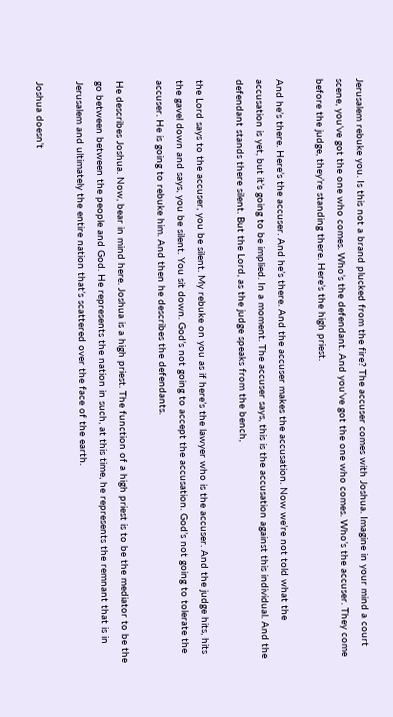Jerusalem rebuke you. Is this not a brand plucked from the fire? The accuser comes with Joshua. Imagine in your mind a court scene, you’ve got the one who comes. Who’s the defendant. And you’ve got the one who comes. Who’s the accuser. They come before the judge, they’re standing there. Here’s the high priest.

And he’s there. Here’s the accuser. And he’s there. And the accuser makes the accusation. Now we’re not told what the accusation is yet, but it’s going to be implied. In a moment. The accuser says, this is the accusation against this individual. And the defendant stands there silent. But the Lord, as the judge speaks from the bench,

the Lord says to the accuser, you be silent. My rebuke on you as if here’s the lawyer who is the accuser. And the judge hits, hits the gavel down and says, you be silent. You sit down. God’s not going to accept the accusation. God’s not going to tolerate the accuser. He is going to rebuke him. And then he describes the defendants.

He describes Joshua. Now, bear in mind here. Joshua is a high priest. The function of a high priest is to be the mediator to be the go between between the people and God. He represents the nation in such, at this time, he represents the remnant that is in Jerusalem and ultimately the entire nation that’s scattered over the face of the earth.

Joshua doesn’t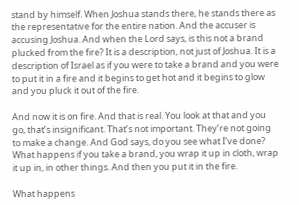stand by himself. When Joshua stands there, he stands there as the representative for the entire nation. And the accuser is accusing Joshua. And when the Lord says, is this not a brand plucked from the fire? It is a description, not just of Joshua. It is a description of Israel as if you were to take a brand and you were to put it in a fire and it begins to get hot and it begins to glow and you pluck it out of the fire.

And now it is on fire. And that is real. You look at that and you go, that’s insignificant. That’s not important. They’re not going to make a change. And God says, do you see what I’ve done? What happens if you take a brand, you wrap it up in cloth, wrap it up in, in other things. And then you put it in the fire.

What happens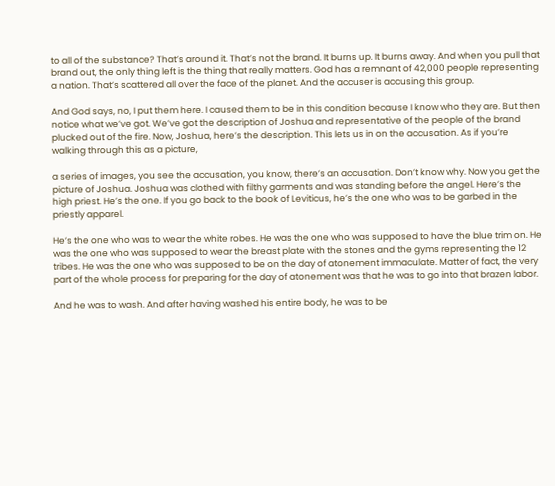to all of the substance? That’s around it. That’s not the brand. It burns up. It burns away. And when you pull that brand out, the only thing left is the thing that really matters. God has a remnant of 42,000 people representing a nation. That’s scattered all over the face of the planet. And the accuser is accusing this group.

And God says, no, I put them here. I caused them to be in this condition because I know who they are. But then notice what we’ve got. We’ve got the description of Joshua and representative of the people of the brand plucked out of the fire. Now, Joshua, here’s the description. This lets us in on the accusation. As if you’re walking through this as a picture,

a series of images, you see the accusation, you know, there’s an accusation. Don’t know why. Now you get the picture of Joshua. Joshua was clothed with filthy garments and was standing before the angel. Here’s the high priest. He’s the one. If you go back to the book of Leviticus, he’s the one who was to be garbed in the priestly apparel.

He’s the one who was to wear the white robes. He was the one who was supposed to have the blue trim on. He was the one who was supposed to wear the breast plate with the stones and the gyms representing the 12 tribes. He was the one who was supposed to be on the day of atonement immaculate. Matter of fact, the very part of the whole process for preparing for the day of atonement was that he was to go into that brazen labor.

And he was to wash. And after having washed his entire body, he was to be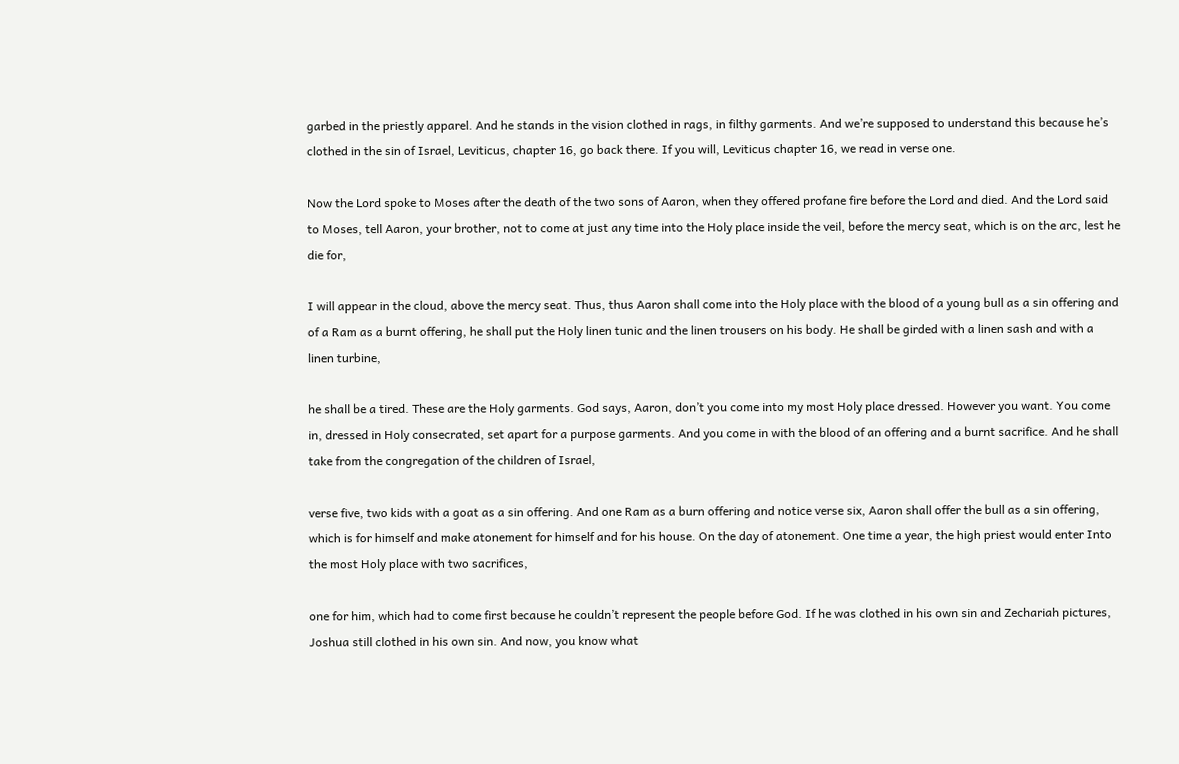garbed in the priestly apparel. And he stands in the vision clothed in rags, in filthy garments. And we’re supposed to understand this because he’s clothed in the sin of Israel, Leviticus, chapter 16, go back there. If you will, Leviticus chapter 16, we read in verse one.

Now the Lord spoke to Moses after the death of the two sons of Aaron, when they offered profane fire before the Lord and died. And the Lord said to Moses, tell Aaron, your brother, not to come at just any time into the Holy place inside the veil, before the mercy seat, which is on the arc, lest he die for,

I will appear in the cloud, above the mercy seat. Thus, thus Aaron shall come into the Holy place with the blood of a young bull as a sin offering and of a Ram as a burnt offering, he shall put the Holy linen tunic and the linen trousers on his body. He shall be girded with a linen sash and with a linen turbine,

he shall be a tired. These are the Holy garments. God says, Aaron, don’t you come into my most Holy place dressed. However you want. You come in, dressed in Holy consecrated, set apart for a purpose garments. And you come in with the blood of an offering and a burnt sacrifice. And he shall take from the congregation of the children of Israel,

verse five, two kids with a goat as a sin offering. And one Ram as a burn offering and notice verse six, Aaron shall offer the bull as a sin offering, which is for himself and make atonement for himself and for his house. On the day of atonement. One time a year, the high priest would enter Into the most Holy place with two sacrifices,

one for him, which had to come first because he couldn’t represent the people before God. If he was clothed in his own sin and Zechariah pictures, Joshua still clothed in his own sin. And now, you know what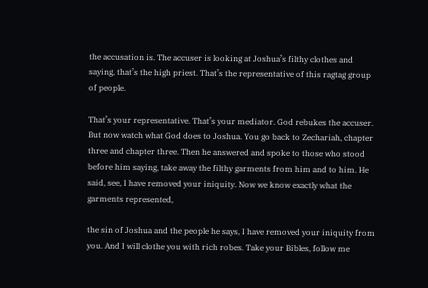the accusation is. The accuser is looking at Joshua’s filthy clothes and saying, that’s the high priest. That’s the representative of this ragtag group of people.

That’s your representative. That’s your mediator. God rebukes the accuser. But now watch what God does to Joshua. You go back to Zechariah, chapter three and chapter three. Then he answered and spoke to those who stood before him saying, take away the filthy garments from him and to him. He said, see, I have removed your iniquity. Now we know exactly what the garments represented,

the sin of Joshua and the people he says, I have removed your iniquity from you. And I will clothe you with rich robes. Take your Bibles, follow me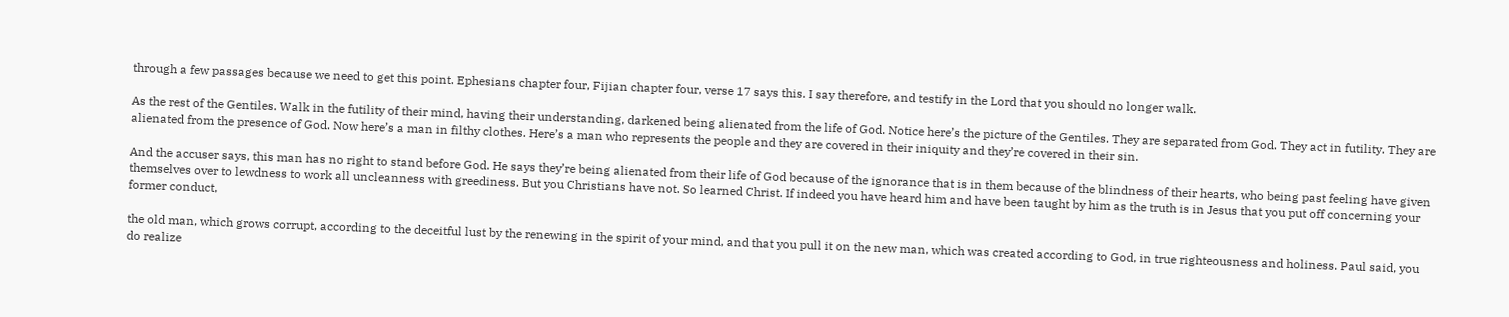through a few passages because we need to get this point. Ephesians chapter four, Fijian chapter four, verse 17 says this. I say therefore, and testify in the Lord that you should no longer walk.

As the rest of the Gentiles. Walk in the futility of their mind, having their understanding, darkened being alienated from the life of God. Notice here’s the picture of the Gentiles. They are separated from God. They act in futility. They are alienated from the presence of God. Now here’s a man in filthy clothes. Here’s a man who represents the people and they are covered in their iniquity and they’re covered in their sin.

And the accuser says, this man has no right to stand before God. He says they’re being alienated from their life of God because of the ignorance that is in them because of the blindness of their hearts, who being past feeling have given themselves over to lewdness to work all uncleanness with greediness. But you Christians have not. So learned Christ. If indeed you have heard him and have been taught by him as the truth is in Jesus that you put off concerning your former conduct,

the old man, which grows corrupt, according to the deceitful lust by the renewing in the spirit of your mind, and that you pull it on the new man, which was created according to God, in true righteousness and holiness. Paul said, you do realize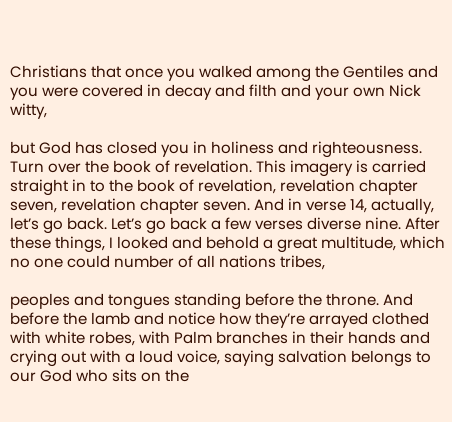Christians that once you walked among the Gentiles and you were covered in decay and filth and your own Nick witty,

but God has closed you in holiness and righteousness. Turn over the book of revelation. This imagery is carried straight in to the book of revelation, revelation chapter seven, revelation chapter seven. And in verse 14, actually, let’s go back. Let’s go back a few verses diverse nine. After these things, I looked and behold a great multitude, which no one could number of all nations tribes,

peoples and tongues standing before the throne. And before the lamb and notice how they’re arrayed clothed with white robes, with Palm branches in their hands and crying out with a loud voice, saying salvation belongs to our God who sits on the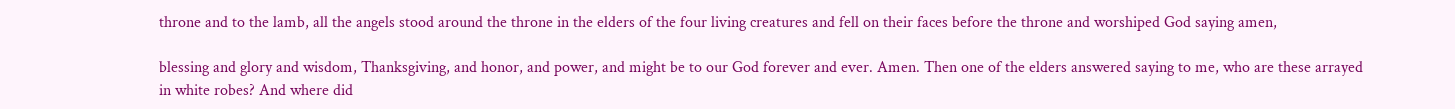throne and to the lamb, all the angels stood around the throne in the elders of the four living creatures and fell on their faces before the throne and worshiped God saying amen,

blessing and glory and wisdom, Thanksgiving, and honor, and power, and might be to our God forever and ever. Amen. Then one of the elders answered saying to me, who are these arrayed in white robes? And where did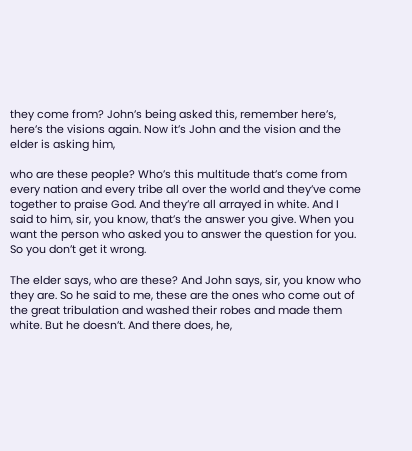they come from? John’s being asked this, remember here’s, here’s the visions again. Now it’s John and the vision and the elder is asking him,

who are these people? Who’s this multitude that’s come from every nation and every tribe all over the world and they’ve come together to praise God. And they’re all arrayed in white. And I said to him, sir, you know, that’s the answer you give. When you want the person who asked you to answer the question for you. So you don’t get it wrong.

The elder says, who are these? And John says, sir, you know who they are. So he said to me, these are the ones who come out of the great tribulation and washed their robes and made them white. But he doesn’t. And there does, he,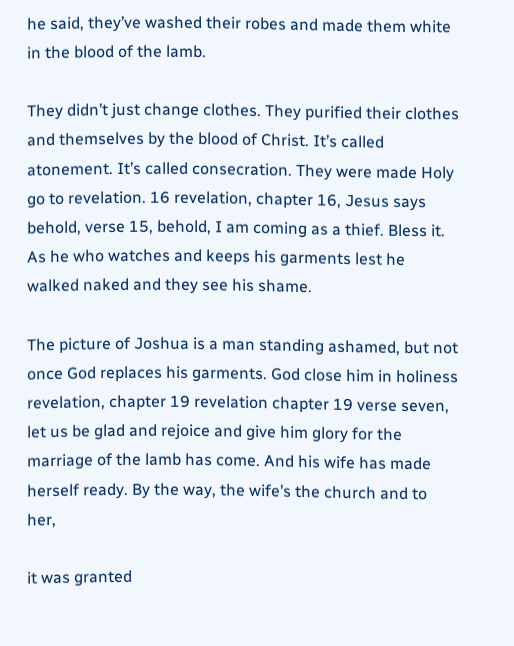he said, they’ve washed their robes and made them white in the blood of the lamb.

They didn’t just change clothes. They purified their clothes and themselves by the blood of Christ. It’s called atonement. It’s called consecration. They were made Holy go to revelation. 16 revelation, chapter 16, Jesus says behold, verse 15, behold, I am coming as a thief. Bless it. As he who watches and keeps his garments lest he walked naked and they see his shame.

The picture of Joshua is a man standing ashamed, but not once God replaces his garments. God close him in holiness revelation, chapter 19 revelation chapter 19 verse seven, let us be glad and rejoice and give him glory for the marriage of the lamb has come. And his wife has made herself ready. By the way, the wife’s the church and to her,

it was granted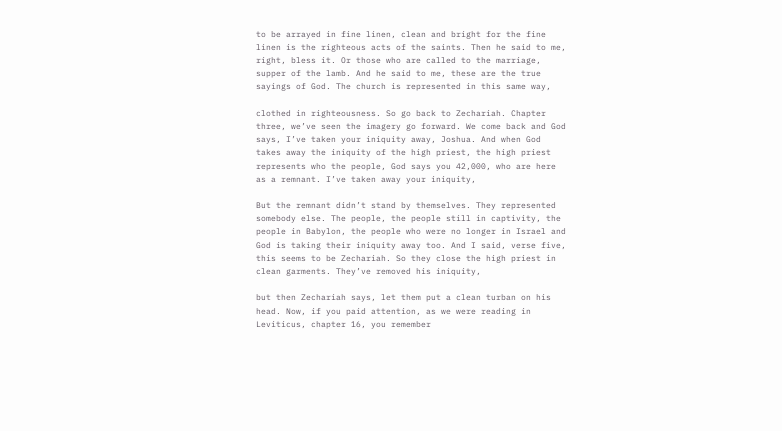to be arrayed in fine linen, clean and bright for the fine linen is the righteous acts of the saints. Then he said to me, right, bless it. Or those who are called to the marriage, supper of the lamb. And he said to me, these are the true sayings of God. The church is represented in this same way,

clothed in righteousness. So go back to Zechariah. Chapter three, we’ve seen the imagery go forward. We come back and God says, I’ve taken your iniquity away, Joshua. And when God takes away the iniquity of the high priest, the high priest represents who the people, God says you 42,000, who are here as a remnant. I’ve taken away your iniquity,

But the remnant didn’t stand by themselves. They represented somebody else. The people, the people still in captivity, the people in Babylon, the people who were no longer in Israel and God is taking their iniquity away too. And I said, verse five, this seems to be Zechariah. So they close the high priest in clean garments. They’ve removed his iniquity,

but then Zechariah says, let them put a clean turban on his head. Now, if you paid attention, as we were reading in Leviticus, chapter 16, you remember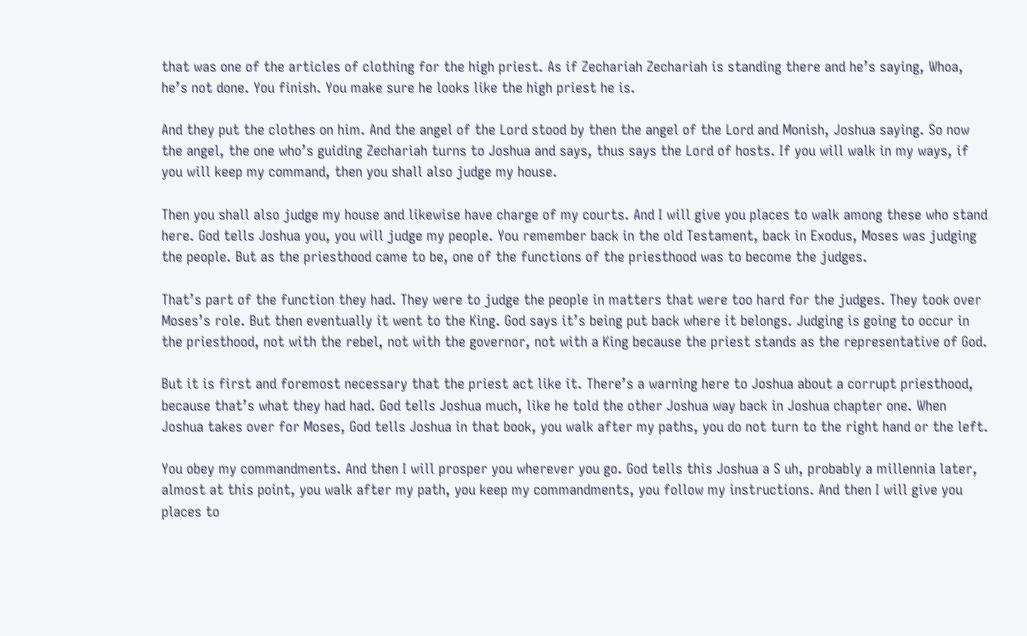that was one of the articles of clothing for the high priest. As if Zechariah Zechariah is standing there and he’s saying, Whoa, he’s not done. You finish. You make sure he looks like the high priest he is.

And they put the clothes on him. And the angel of the Lord stood by then the angel of the Lord and Monish, Joshua saying. So now the angel, the one who’s guiding Zechariah turns to Joshua and says, thus says the Lord of hosts. If you will walk in my ways, if you will keep my command, then you shall also judge my house.

Then you shall also judge my house and likewise have charge of my courts. And I will give you places to walk among these who stand here. God tells Joshua you, you will judge my people. You remember back in the old Testament, back in Exodus, Moses was judging the people. But as the priesthood came to be, one of the functions of the priesthood was to become the judges.

That’s part of the function they had. They were to judge the people in matters that were too hard for the judges. They took over Moses’s role. But then eventually it went to the King. God says it’s being put back where it belongs. Judging is going to occur in the priesthood, not with the rebel, not with the governor, not with a King because the priest stands as the representative of God.

But it is first and foremost necessary that the priest act like it. There’s a warning here to Joshua about a corrupt priesthood, because that’s what they had had. God tells Joshua much, like he told the other Joshua way back in Joshua chapter one. When Joshua takes over for Moses, God tells Joshua in that book, you walk after my paths, you do not turn to the right hand or the left.

You obey my commandments. And then I will prosper you wherever you go. God tells this Joshua a S uh, probably a millennia later, almost at this point, you walk after my path, you keep my commandments, you follow my instructions. And then I will give you places to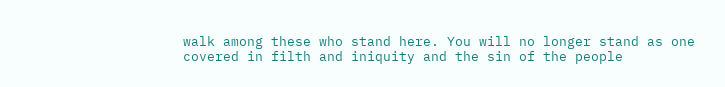walk among these who stand here. You will no longer stand as one covered in filth and iniquity and the sin of the people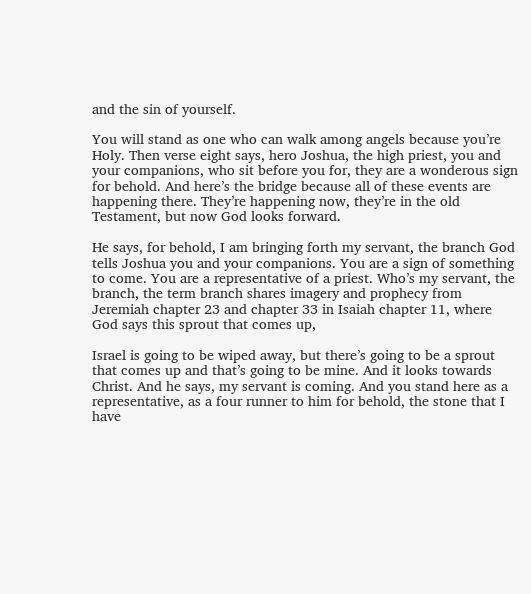and the sin of yourself.

You will stand as one who can walk among angels because you’re Holy. Then verse eight says, hero Joshua, the high priest, you and your companions, who sit before you for, they are a wonderous sign for behold. And here’s the bridge because all of these events are happening there. They’re happening now, they’re in the old Testament, but now God looks forward.

He says, for behold, I am bringing forth my servant, the branch God tells Joshua you and your companions. You are a sign of something to come. You are a representative of a priest. Who’s my servant, the branch, the term branch shares imagery and prophecy from Jeremiah chapter 23 and chapter 33 in Isaiah chapter 11, where God says this sprout that comes up,

Israel is going to be wiped away, but there’s going to be a sprout that comes up and that’s going to be mine. And it looks towards Christ. And he says, my servant is coming. And you stand here as a representative, as a four runner to him for behold, the stone that I have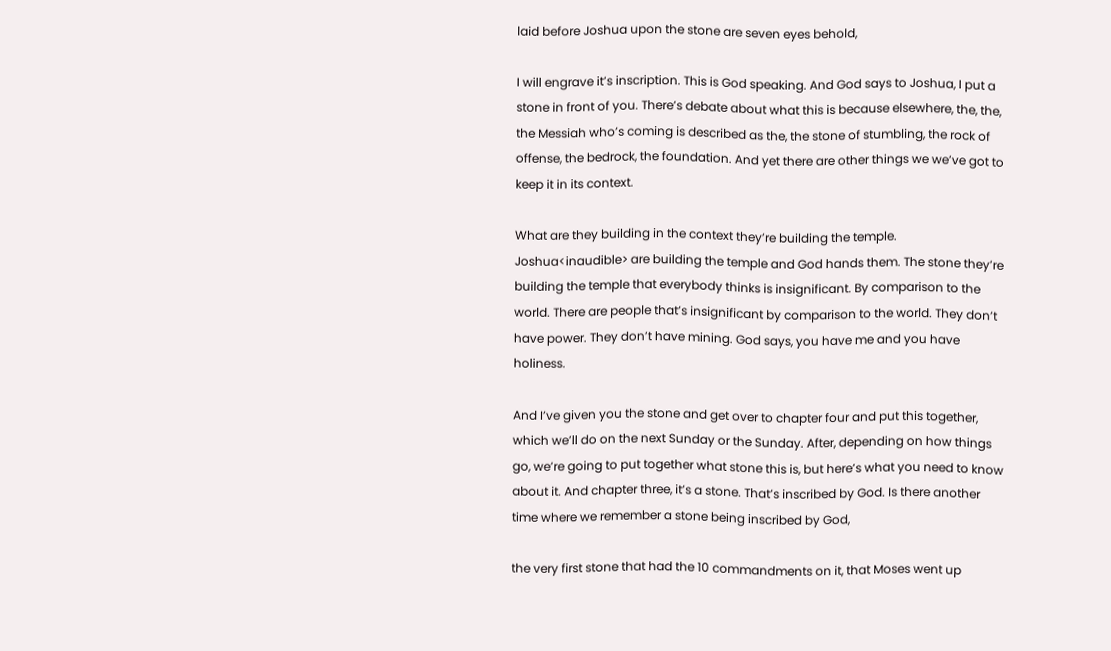laid before Joshua upon the stone are seven eyes behold,

I will engrave it’s inscription. This is God speaking. And God says to Joshua, I put a stone in front of you. There’s debate about what this is because elsewhere, the, the, the Messiah who’s coming is described as the, the stone of stumbling, the rock of offense, the bedrock, the foundation. And yet there are other things we we’ve got to keep it in its context.

What are they building in the context they’re building the temple. Joshua<inaudible> are building the temple and God hands them. The stone they’re building the temple that everybody thinks is insignificant. By comparison to the world. There are people that’s insignificant by comparison to the world. They don’t have power. They don’t have mining. God says, you have me and you have holiness.

And I’ve given you the stone and get over to chapter four and put this together, which we’ll do on the next Sunday or the Sunday. After, depending on how things go, we’re going to put together what stone this is, but here’s what you need to know about it. And chapter three, it’s a stone. That’s inscribed by God. Is there another time where we remember a stone being inscribed by God,

the very first stone that had the 10 commandments on it, that Moses went up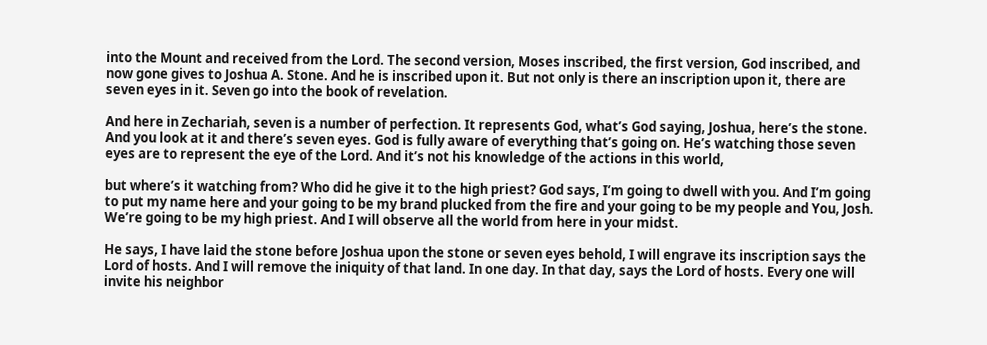into the Mount and received from the Lord. The second version, Moses inscribed, the first version, God inscribed, and now gone gives to Joshua A. Stone. And he is inscribed upon it. But not only is there an inscription upon it, there are seven eyes in it. Seven go into the book of revelation.

And here in Zechariah, seven is a number of perfection. It represents God, what’s God saying, Joshua, here’s the stone. And you look at it and there’s seven eyes. God is fully aware of everything that’s going on. He’s watching those seven eyes are to represent the eye of the Lord. And it’s not his knowledge of the actions in this world,

but where’s it watching from? Who did he give it to the high priest? God says, I’m going to dwell with you. And I’m going to put my name here and your going to be my brand plucked from the fire and your going to be my people and You, Josh. We’re going to be my high priest. And I will observe all the world from here in your midst.

He says, I have laid the stone before Joshua upon the stone or seven eyes behold, I will engrave its inscription says the Lord of hosts. And I will remove the iniquity of that land. In one day. In that day, says the Lord of hosts. Every one will invite his neighbor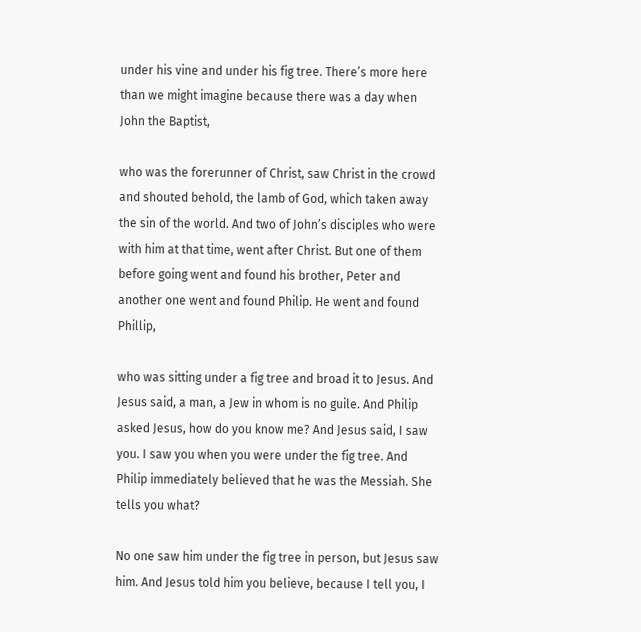under his vine and under his fig tree. There’s more here than we might imagine because there was a day when John the Baptist,

who was the forerunner of Christ, saw Christ in the crowd and shouted behold, the lamb of God, which taken away the sin of the world. And two of John’s disciples who were with him at that time, went after Christ. But one of them before going went and found his brother, Peter and another one went and found Philip. He went and found Phillip,

who was sitting under a fig tree and broad it to Jesus. And Jesus said, a man, a Jew in whom is no guile. And Philip asked Jesus, how do you know me? And Jesus said, I saw you. I saw you when you were under the fig tree. And Philip immediately believed that he was the Messiah. She tells you what?

No one saw him under the fig tree in person, but Jesus saw him. And Jesus told him you believe, because I tell you, I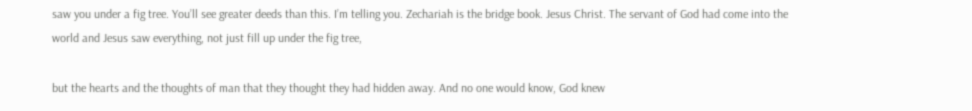saw you under a fig tree. You’ll see greater deeds than this. I’m telling you. Zechariah is the bridge book. Jesus Christ. The servant of God had come into the world and Jesus saw everything, not just fill up under the fig tree,

but the hearts and the thoughts of man that they thought they had hidden away. And no one would know, God knew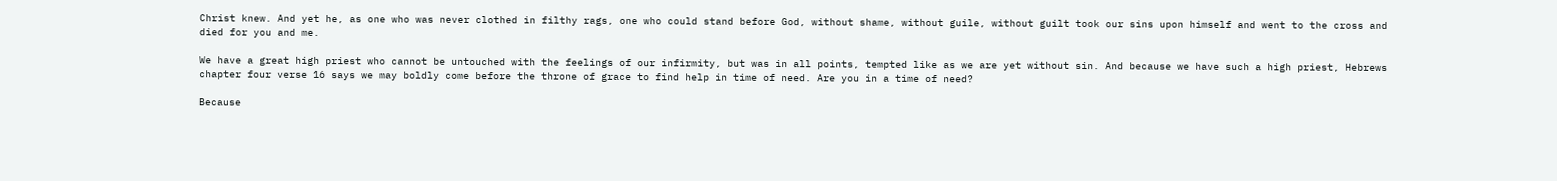Christ knew. And yet he, as one who was never clothed in filthy rags, one who could stand before God, without shame, without guile, without guilt took our sins upon himself and went to the cross and died for you and me.

We have a great high priest who cannot be untouched with the feelings of our infirmity, but was in all points, tempted like as we are yet without sin. And because we have such a high priest, Hebrews chapter four verse 16 says we may boldly come before the throne of grace to find help in time of need. Are you in a time of need?

Because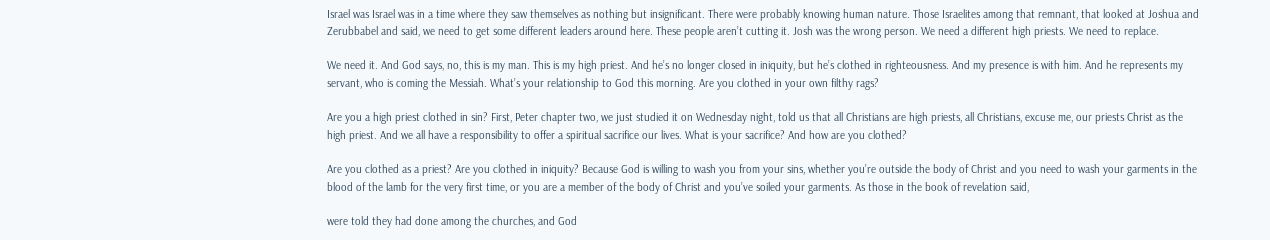Israel was Israel was in a time where they saw themselves as nothing but insignificant. There were probably knowing human nature. Those Israelites among that remnant, that looked at Joshua and Zerubbabel and said, we need to get some different leaders around here. These people aren’t cutting it. Josh was the wrong person. We need a different high priests. We need to replace.

We need it. And God says, no, this is my man. This is my high priest. And he’s no longer closed in iniquity, but he’s clothed in righteousness. And my presence is with him. And he represents my servant, who is coming the Messiah. What’s your relationship to God this morning. Are you clothed in your own filthy rags?

Are you a high priest clothed in sin? First, Peter chapter two, we just studied it on Wednesday night, told us that all Christians are high priests, all Christians, excuse me, our priests Christ as the high priest. And we all have a responsibility to offer a spiritual sacrifice our lives. What is your sacrifice? And how are you clothed?

Are you clothed as a priest? Are you clothed in iniquity? Because God is willing to wash you from your sins, whether you’re outside the body of Christ and you need to wash your garments in the blood of the lamb for the very first time, or you are a member of the body of Christ and you’ve soiled your garments. As those in the book of revelation said,

were told they had done among the churches, and God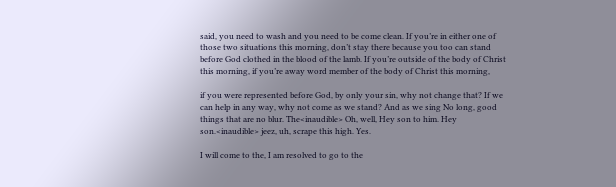said, you need to wash and you need to be come clean. If you’re in either one of those two situations this morning, don’t stay there because you too can stand before God clothed in the blood of the lamb. If you’re outside of the body of Christ this morning, if you’re away word member of the body of Christ this morning,

if you were represented before God, by only your sin, why not change that? If we can help in any way, why not come as we stand? And as we sing No long, good things that are no blur. The<inaudible> Oh, well, Hey son to him. Hey son.<inaudible> jeez, uh, scrape this high. Yes.

I will come to the, I am resolved to go to the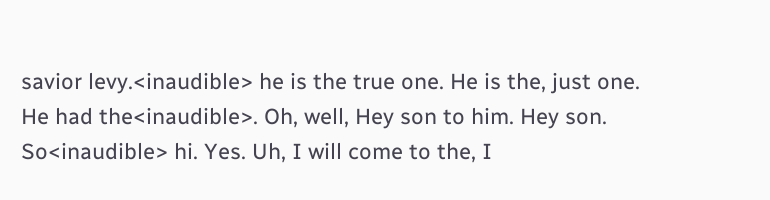savior levy.<inaudible> he is the true one. He is the, just one. He had the<inaudible>. Oh, well, Hey son to him. Hey son. So<inaudible> hi. Yes. Uh, I will come to the, I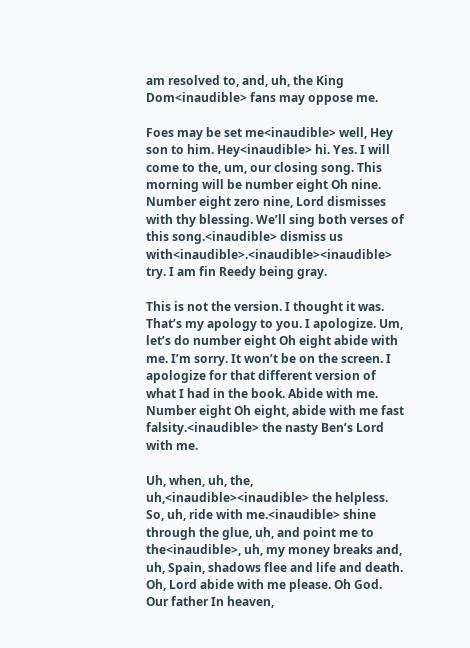am resolved to, and, uh, the King Dom<inaudible> fans may oppose me.

Foes may be set me<inaudible> well, Hey son to him. Hey<inaudible> hi. Yes. I will come to the, um, our closing song. This morning will be number eight Oh nine. Number eight zero nine, Lord dismisses with thy blessing. We’ll sing both verses of this song.<inaudible> dismiss us with<inaudible>.<inaudible><inaudible> try. I am fin Reedy being gray.

This is not the version. I thought it was. That’s my apology to you. I apologize. Um, let’s do number eight Oh eight abide with me. I’m sorry. It won’t be on the screen. I apologize for that different version of what I had in the book. Abide with me. Number eight Oh eight, abide with me fast falsity.<inaudible> the nasty Ben’s Lord with me.

Uh, when, uh, the, uh,<inaudible><inaudible> the helpless. So, uh, ride with me.<inaudible> shine through the glue, uh, and point me to the<inaudible>, uh, my money breaks and, uh, Spain, shadows flee and life and death. Oh, Lord abide with me please. Oh God. Our father In heaven,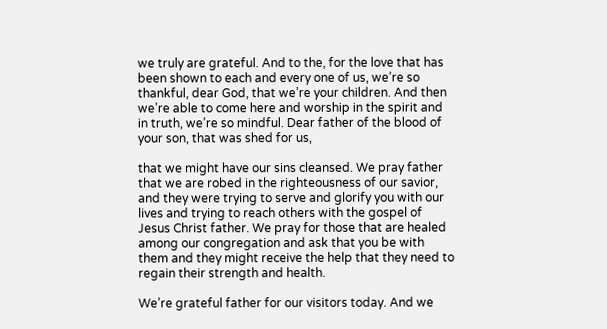we truly are grateful. And to the, for the love that has been shown to each and every one of us, we’re so thankful, dear God, that we’re your children. And then we’re able to come here and worship in the spirit and in truth, we’re so mindful. Dear father of the blood of your son, that was shed for us,

that we might have our sins cleansed. We pray father that we are robed in the righteousness of our savior, and they were trying to serve and glorify you with our lives and trying to reach others with the gospel of Jesus Christ father. We pray for those that are healed among our congregation and ask that you be with them and they might receive the help that they need to regain their strength and health.

We’re grateful father for our visitors today. And we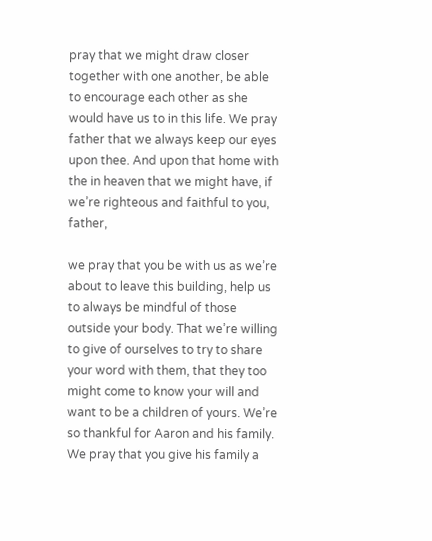pray that we might draw closer together with one another, be able to encourage each other as she would have us to in this life. We pray father that we always keep our eyes upon thee. And upon that home with the in heaven that we might have, if we’re righteous and faithful to you, father,

we pray that you be with us as we’re about to leave this building, help us to always be mindful of those outside your body. That we’re willing to give of ourselves to try to share your word with them, that they too might come to know your will and want to be a children of yours. We’re so thankful for Aaron and his family. We pray that you give his family a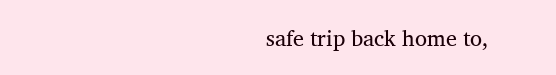safe trip back home to,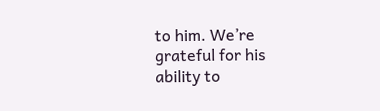to him. We’re grateful for his ability to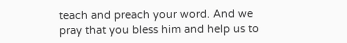teach and preach your word. And we pray that you bless him and help us to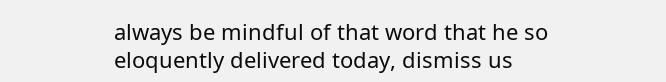always be mindful of that word that he so eloquently delivered today, dismiss us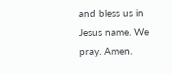and bless us in Jesus name. We pray. Amen.